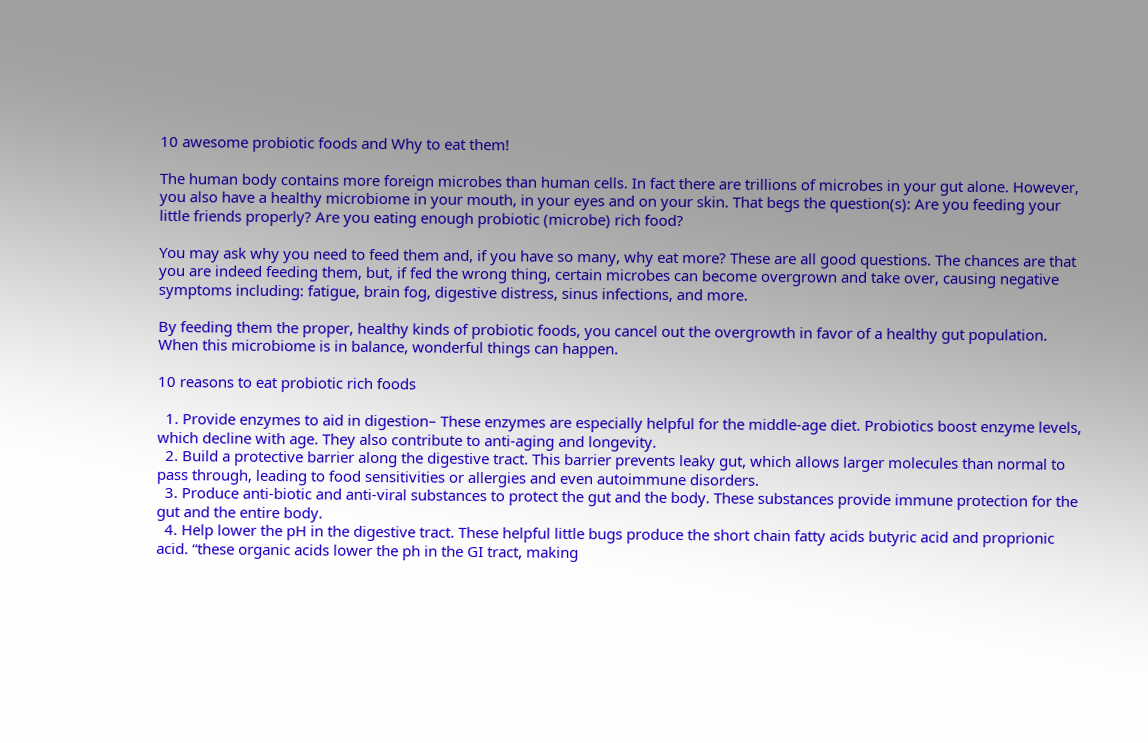10 awesome probiotic foods and Why to eat them!

The human body contains more foreign microbes than human cells. In fact there are trillions of microbes in your gut alone. However, you also have a healthy microbiome in your mouth, in your eyes and on your skin. That begs the question(s): Are you feeding your little friends properly? Are you eating enough probiotic (microbe) rich food?

You may ask why you need to feed them and, if you have so many, why eat more? These are all good questions. The chances are that you are indeed feeding them, but, if fed the wrong thing, certain microbes can become overgrown and take over, causing negative symptoms including: fatigue, brain fog, digestive distress, sinus infections, and more.

By feeding them the proper, healthy kinds of probiotic foods, you cancel out the overgrowth in favor of a healthy gut population. When this microbiome is in balance, wonderful things can happen.

10 reasons to eat probiotic rich foods

  1. Provide enzymes to aid in digestion– These enzymes are especially helpful for the middle-age diet. Probiotics boost enzyme levels, which decline with age. They also contribute to anti-aging and longevity.
  2. Build a protective barrier along the digestive tract. This barrier prevents leaky gut, which allows larger molecules than normal to pass through, leading to food sensitivities or allergies and even autoimmune disorders.
  3. Produce anti-biotic and anti-viral substances to protect the gut and the body. These substances provide immune protection for the gut and the entire body.
  4. Help lower the pH in the digestive tract. These helpful little bugs produce the short chain fatty acids butyric acid and proprionic acid. “these organic acids lower the ph in the GI tract, making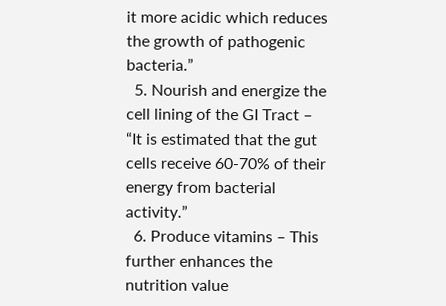it more acidic which reduces the growth of pathogenic bacteria.”
  5. Nourish and energize the cell lining of the GI Tract – “It is estimated that the gut cells receive 60-70% of their energy from bacterial activity.”
  6. Produce vitamins – This further enhances the nutrition value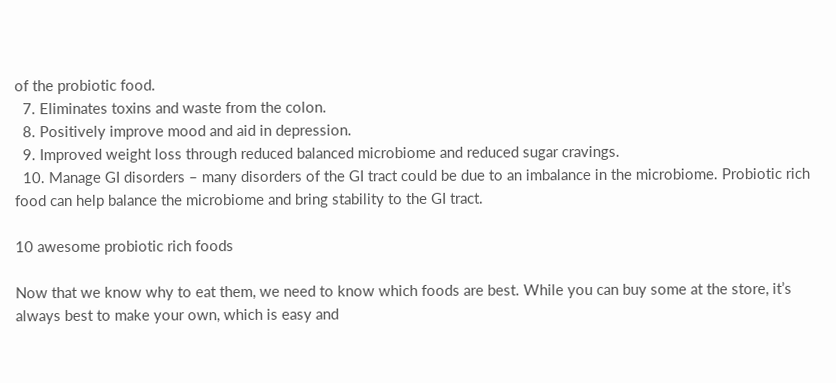of the probiotic food.
  7. Eliminates toxins and waste from the colon.
  8. Positively improve mood and aid in depression.
  9. Improved weight loss through reduced balanced microbiome and reduced sugar cravings.
  10. Manage GI disorders – many disorders of the GI tract could be due to an imbalance in the microbiome. Probiotic rich food can help balance the microbiome and bring stability to the GI tract.

10 awesome probiotic rich foods

Now that we know why to eat them, we need to know which foods are best. While you can buy some at the store, it’s always best to make your own, which is easy and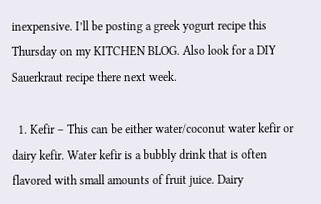inexpensive. I’ll be posting a greek yogurt recipe this Thursday on my KITCHEN BLOG. Also look for a DIY Sauerkraut recipe there next week.

  1. Kefir – This can be either water/coconut water kefir or dairy kefir. Water kefir is a bubbly drink that is often flavored with small amounts of fruit juice. Dairy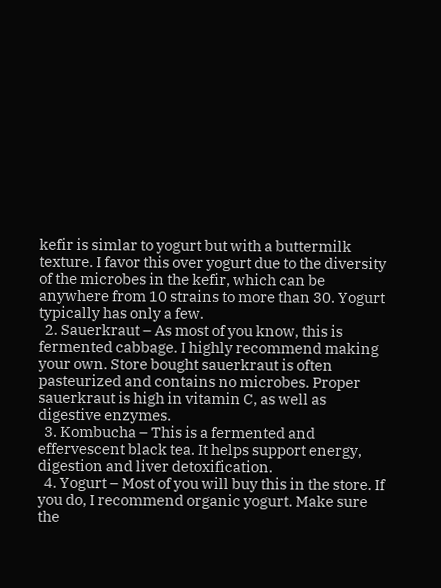kefir is simlar to yogurt but with a buttermilk texture. I favor this over yogurt due to the diversity of the microbes in the kefir, which can be anywhere from 10 strains to more than 30. Yogurt typically has only a few.
  2. Sauerkraut – As most of you know, this is fermented cabbage. I highly recommend making your own. Store bought sauerkraut is often pasteurized and contains no microbes. Proper sauerkraut is high in vitamin C, as well as digestive enzymes.
  3. Kombucha – This is a fermented and effervescent black tea. It helps support energy, digestion and liver detoxification.
  4. Yogurt – Most of you will buy this in the store. If you do, I recommend organic yogurt. Make sure the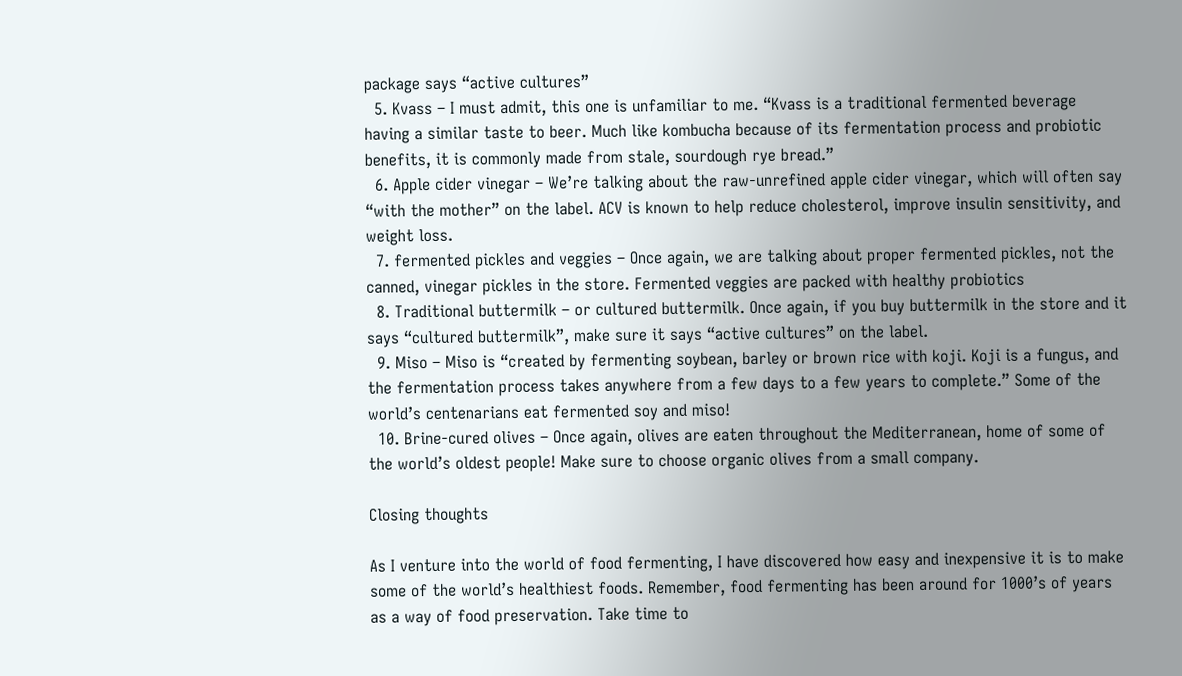package says “active cultures”
  5. Kvass – I must admit, this one is unfamiliar to me. “Kvass is a traditional fermented beverage having a similar taste to beer. Much like kombucha because of its fermentation process and probiotic benefits, it is commonly made from stale, sourdough rye bread.”
  6. Apple cider vinegar – We’re talking about the raw-unrefined apple cider vinegar, which will often say “with the mother” on the label. ACV is known to help reduce cholesterol, improve insulin sensitivity, and weight loss.
  7. fermented pickles and veggies – Once again, we are talking about proper fermented pickles, not the canned, vinegar pickles in the store. Fermented veggies are packed with healthy probiotics
  8. Traditional buttermilk – or cultured buttermilk. Once again, if you buy buttermilk in the store and it says “cultured buttermilk”, make sure it says “active cultures” on the label.
  9. Miso – Miso is “created by fermenting soybean, barley or brown rice with koji. Koji is a fungus, and the fermentation process takes anywhere from a few days to a few years to complete.” Some of the world’s centenarians eat fermented soy and miso!
  10. Brine-cured olives – Once again, olives are eaten throughout the Mediterranean, home of some of the world’s oldest people! Make sure to choose organic olives from a small company.

Closing thoughts

As I venture into the world of food fermenting, I have discovered how easy and inexpensive it is to make some of the world’s healthiest foods. Remember, food fermenting has been around for 1000’s of years as a way of food preservation. Take time to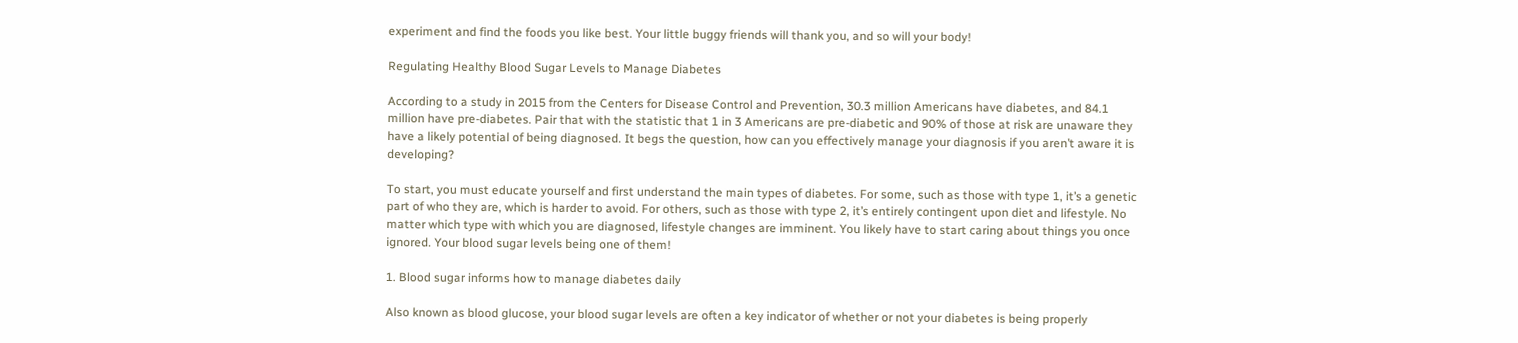experiment and find the foods you like best. Your little buggy friends will thank you, and so will your body!

Regulating Healthy Blood Sugar Levels to Manage Diabetes

According to a study in 2015 from the Centers for Disease Control and Prevention, 30.3 million Americans have diabetes, and 84.1 million have pre-diabetes. Pair that with the statistic that 1 in 3 Americans are pre-diabetic and 90% of those at risk are unaware they have a likely potential of being diagnosed. It begs the question, how can you effectively manage your diagnosis if you aren’t aware it is developing?

To start, you must educate yourself and first understand the main types of diabetes. For some, such as those with type 1, it’s a genetic part of who they are, which is harder to avoid. For others, such as those with type 2, it’s entirely contingent upon diet and lifestyle. No matter which type with which you are diagnosed, lifestyle changes are imminent. You likely have to start caring about things you once ignored. Your blood sugar levels being one of them!

1. Blood sugar informs how to manage diabetes daily

Also known as blood glucose, your blood sugar levels are often a key indicator of whether or not your diabetes is being properly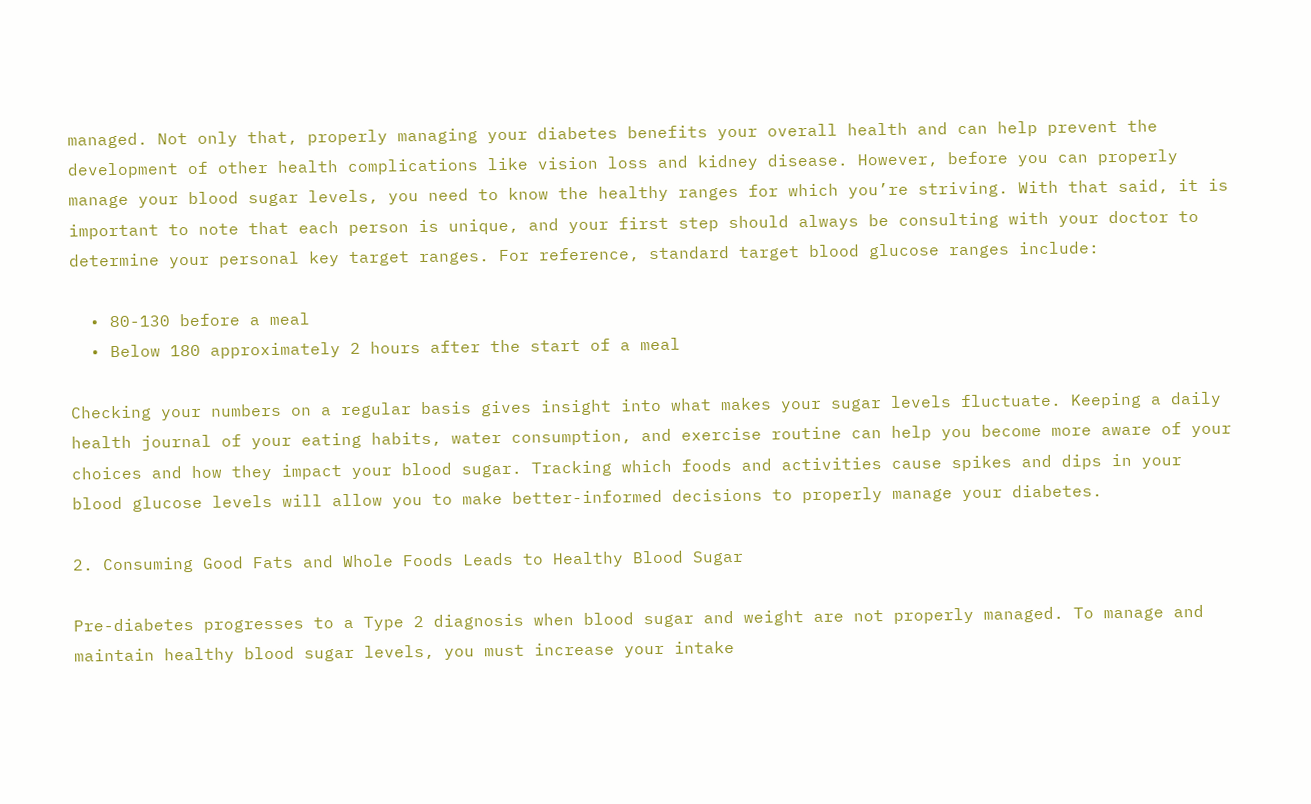managed. Not only that, properly managing your diabetes benefits your overall health and can help prevent the development of other health complications like vision loss and kidney disease. However, before you can properly manage your blood sugar levels, you need to know the healthy ranges for which you’re striving. With that said, it is important to note that each person is unique, and your first step should always be consulting with your doctor to determine your personal key target ranges. For reference, standard target blood glucose ranges include:

  • 80-130 before a meal
  • Below 180 approximately 2 hours after the start of a meal

Checking your numbers on a regular basis gives insight into what makes your sugar levels fluctuate. Keeping a daily health journal of your eating habits, water consumption, and exercise routine can help you become more aware of your choices and how they impact your blood sugar. Tracking which foods and activities cause spikes and dips in your blood glucose levels will allow you to make better-informed decisions to properly manage your diabetes.

2. Consuming Good Fats and Whole Foods Leads to Healthy Blood Sugar

Pre-diabetes progresses to a Type 2 diagnosis when blood sugar and weight are not properly managed. To manage and maintain healthy blood sugar levels, you must increase your intake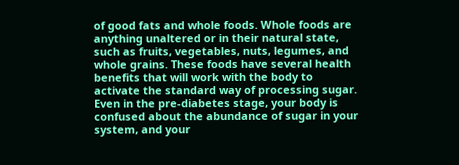of good fats and whole foods. Whole foods are anything unaltered or in their natural state, such as fruits, vegetables, nuts, legumes, and whole grains. These foods have several health benefits that will work with the body to activate the standard way of processing sugar. Even in the pre-diabetes stage, your body is confused about the abundance of sugar in your system, and your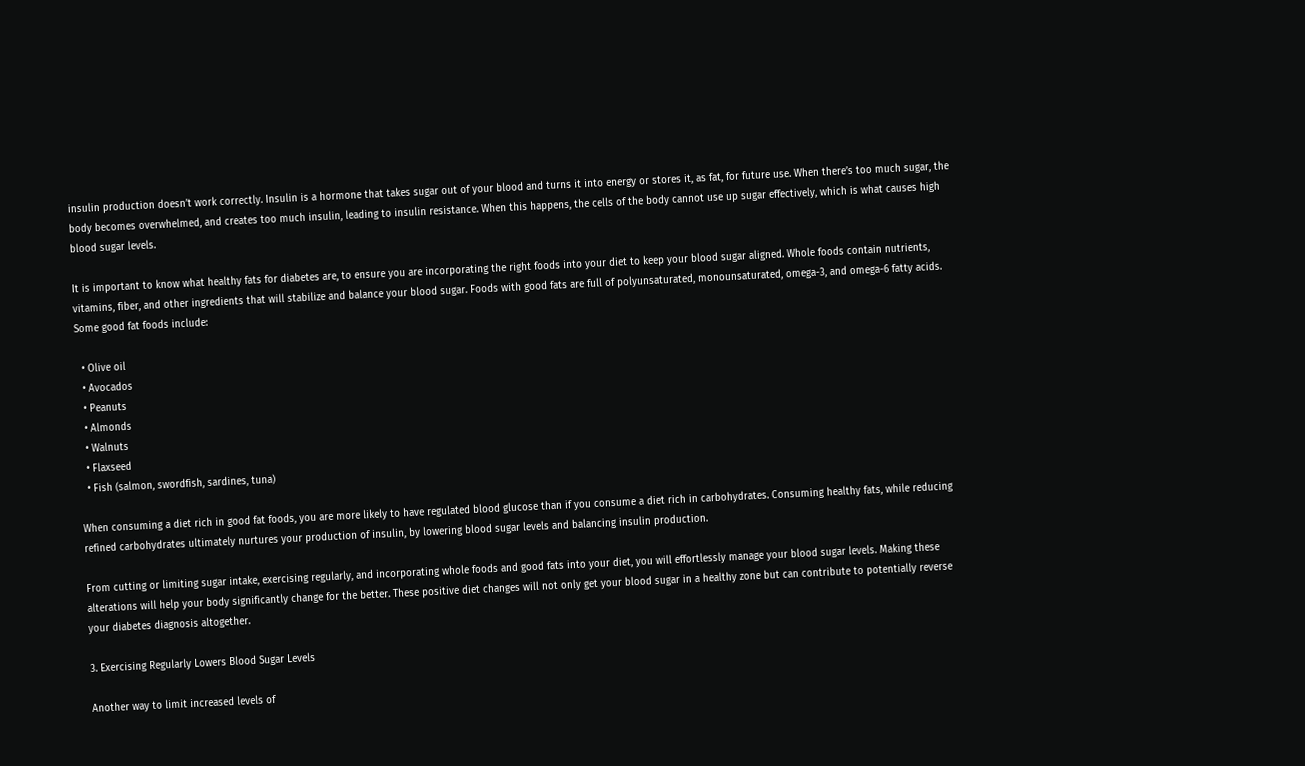insulin production doesn’t work correctly. Insulin is a hormone that takes sugar out of your blood and turns it into energy or stores it, as fat, for future use. When there’s too much sugar, the body becomes overwhelmed, and creates too much insulin, leading to insulin resistance. When this happens, the cells of the body cannot use up sugar effectively, which is what causes high blood sugar levels.

It is important to know what healthy fats for diabetes are, to ensure you are incorporating the right foods into your diet to keep your blood sugar aligned. Whole foods contain nutrients, vitamins, fiber, and other ingredients that will stabilize and balance your blood sugar. Foods with good fats are full of polyunsaturated, monounsaturated, omega-3, and omega-6 fatty acids. Some good fat foods include:

  • Olive oil
  • Avocados
  • Peanuts
  • Almonds
  • Walnuts
  • Flaxseed
  • Fish (salmon, swordfish, sardines, tuna)

When consuming a diet rich in good fat foods, you are more likely to have regulated blood glucose than if you consume a diet rich in carbohydrates. Consuming healthy fats, while reducing refined carbohydrates ultimately nurtures your production of insulin, by lowering blood sugar levels and balancing insulin production.

From cutting or limiting sugar intake, exercising regularly, and incorporating whole foods and good fats into your diet, you will effortlessly manage your blood sugar levels. Making these alterations will help your body significantly change for the better. These positive diet changes will not only get your blood sugar in a healthy zone but can contribute to potentially reverse your diabetes diagnosis altogether.

3. Exercising Regularly Lowers Blood Sugar Levels

Another way to limit increased levels of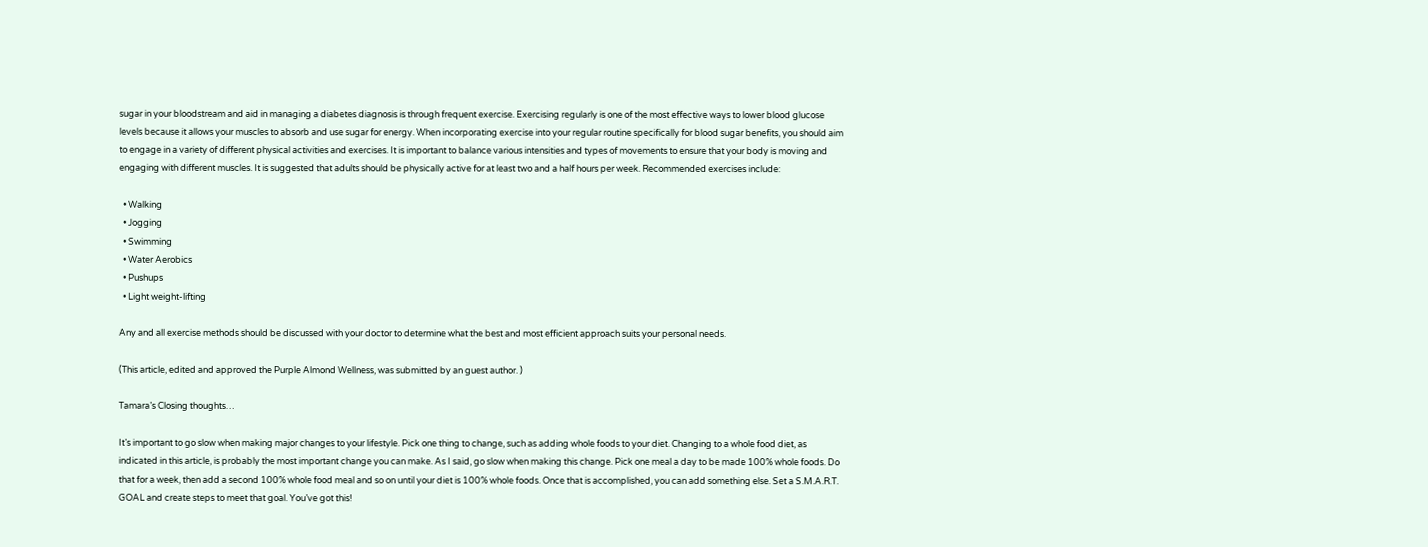sugar in your bloodstream and aid in managing a diabetes diagnosis is through frequent exercise. Exercising regularly is one of the most effective ways to lower blood glucose levels because it allows your muscles to absorb and use sugar for energy. When incorporating exercise into your regular routine specifically for blood sugar benefits, you should aim to engage in a variety of different physical activities and exercises. It is important to balance various intensities and types of movements to ensure that your body is moving and engaging with different muscles. It is suggested that adults should be physically active for at least two and a half hours per week. Recommended exercises include:

  • Walking
  • Jogging
  • Swimming
  • Water Aerobics
  • Pushups
  • Light weight-lifting

Any and all exercise methods should be discussed with your doctor to determine what the best and most efficient approach suits your personal needs.

(This article, edited and approved the Purple Almond Wellness, was submitted by an guest author. )

Tamara’s Closing thoughts…

It’s important to go slow when making major changes to your lifestyle. Pick one thing to change, such as adding whole foods to your diet. Changing to a whole food diet, as indicated in this article, is probably the most important change you can make. As I said, go slow when making this change. Pick one meal a day to be made 100% whole foods. Do that for a week, then add a second 100% whole food meal and so on until your diet is 100% whole foods. Once that is accomplished, you can add something else. Set a S.M.A.R.T. GOAL and create steps to meet that goal. You’ve got this!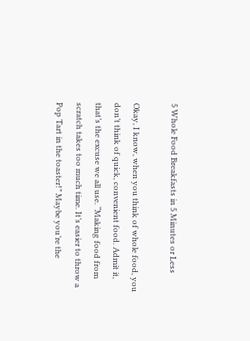5 Whole Food Breakfasts in 5 Minutes or Less

Okay, I know, when you think of whole food, you don’t think of quick, convenient food. Admit it, that’s the excuse we all use. “Making food from scratch takes too much time. It’s easier to throw a Pop Tart in the toaster!” Maybe you’re the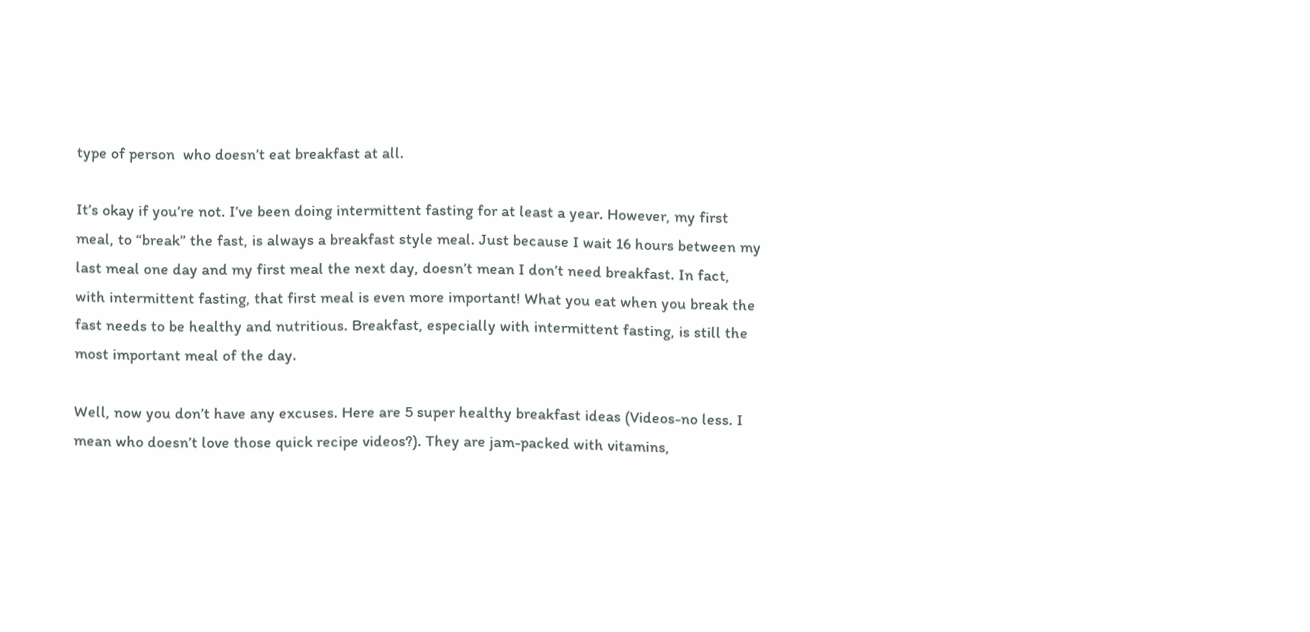type of person  who doesn’t eat breakfast at all.

It’s okay if you’re not. I’ve been doing intermittent fasting for at least a year. However, my first meal, to “break” the fast, is always a breakfast style meal. Just because I wait 16 hours between my last meal one day and my first meal the next day, doesn’t mean I don’t need breakfast. In fact, with intermittent fasting, that first meal is even more important! What you eat when you break the fast needs to be healthy and nutritious. Breakfast, especially with intermittent fasting, is still the most important meal of the day.

Well, now you don’t have any excuses. Here are 5 super healthy breakfast ideas (Videos-no less. I mean who doesn’t love those quick recipe videos?). They are jam-packed with vitamins,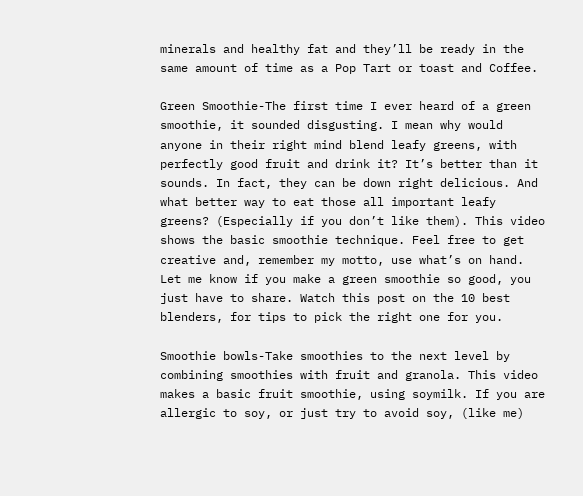minerals and healthy fat and they’ll be ready in the same amount of time as a Pop Tart or toast and Coffee.

Green Smoothie-The first time I ever heard of a green smoothie, it sounded disgusting. I mean why would anyone in their right mind blend leafy greens, with perfectly good fruit and drink it? It’s better than it sounds. In fact, they can be down right delicious. And what better way to eat those all important leafy greens? (Especially if you don’t like them). This video shows the basic smoothie technique. Feel free to get creative and, remember my motto, use what’s on hand. Let me know if you make a green smoothie so good, you just have to share. Watch this post on the 10 best blenders, for tips to pick the right one for you.

Smoothie bowls-Take smoothies to the next level by combining smoothies with fruit and granola. This video makes a basic fruit smoothie, using soymilk. If you are allergic to soy, or just try to avoid soy, (like me)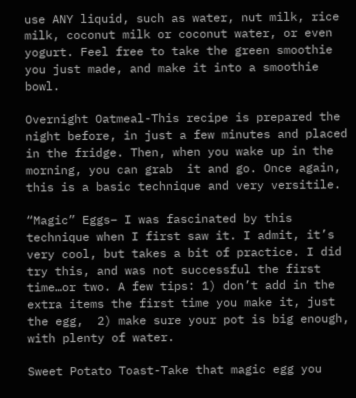use ANY liquid, such as water, nut milk, rice milk, coconut milk or coconut water, or even yogurt. Feel free to take the green smoothie you just made, and make it into a smoothie bowl.

Overnight Oatmeal-This recipe is prepared the night before, in just a few minutes and placed in the fridge. Then, when you wake up in the morning, you can grab  it and go. Once again, this is a basic technique and very versitile.

“Magic” Eggs– I was fascinated by this technique when I first saw it. I admit, it’s very cool, but takes a bit of practice. I did try this, and was not successful the first time…or two. A few tips: 1) don’t add in the extra items the first time you make it, just the egg,  2) make sure your pot is big enough, with plenty of water.

Sweet Potato Toast-Take that magic egg you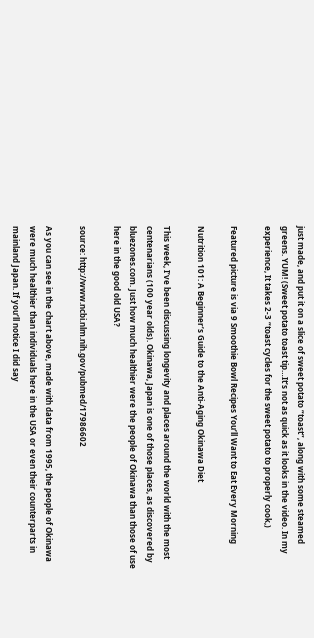just made, and put it on a slice of sweet potato “toast”, along with some steamed greens. YUM! (Sweet potato toast tip…It’s not as quick as it looks in the video. In my experience, It takes 2-3 “toast cycles for the sweet potato to properly cook,)

Featured picture is via 9 Smoothie Bowl Recipes You’ll Want to Eat Every Morning

Nutrition 101: A Beginner’s Guide to the Anti-Aging Okinawa Diet

This week, I’ve been discussing longevity and places around the world with the most centenarians (100 year olds). Okinawa, Japan is one of those places, as discovered by bluezones.com. Just how much healthier were the people of Okinawa than those of use here in the good old USA?

source: http://www.ncbi.nlm.nih.gov/pubmed/17986602

As you can see in the chart above, made with data from 1995, the people of Okinawa were much healthier than individuals here in the USA or even their counterparts in mainland Japan. If you’ll notice I did say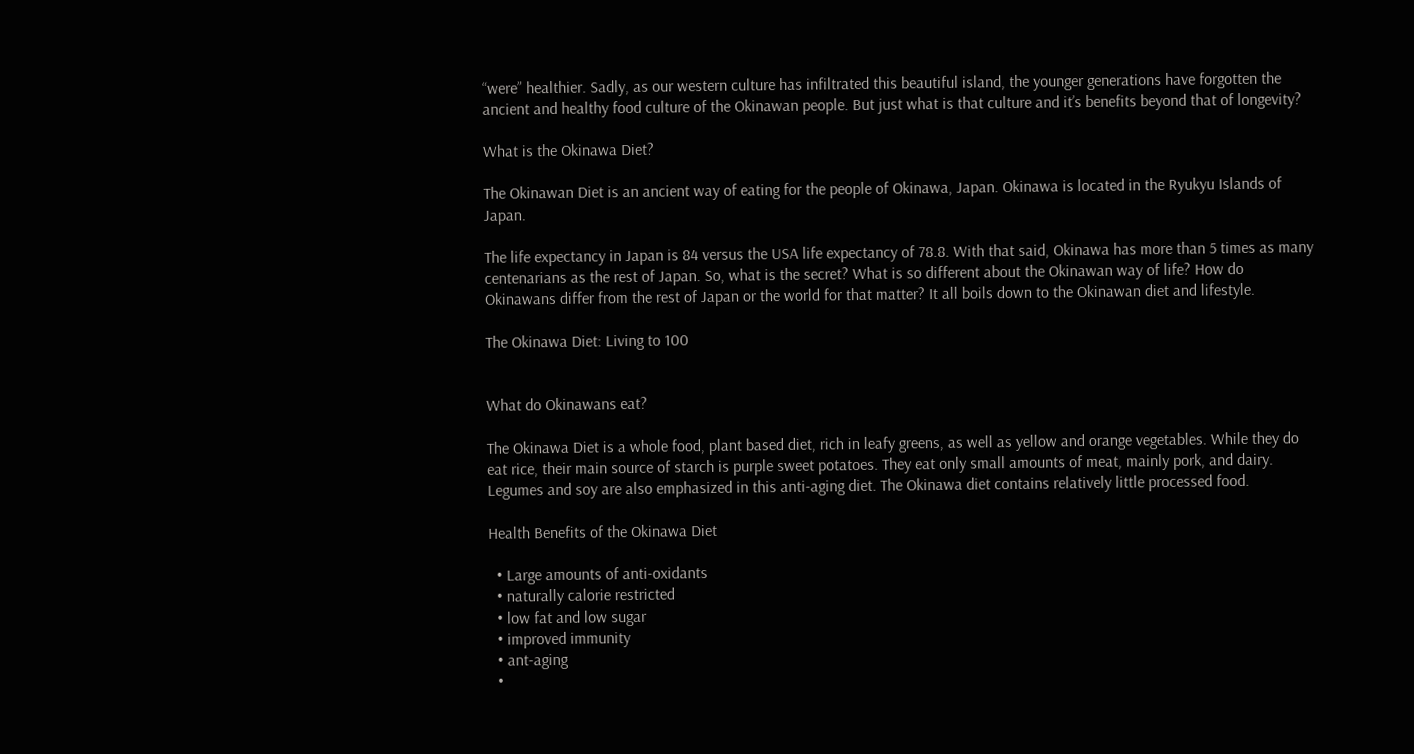“were” healthier. Sadly, as our western culture has infiltrated this beautiful island, the younger generations have forgotten the ancient and healthy food culture of the Okinawan people. But just what is that culture and it’s benefits beyond that of longevity?

What is the Okinawa Diet?

The Okinawan Diet is an ancient way of eating for the people of Okinawa, Japan. Okinawa is located in the Ryukyu Islands of Japan.

The life expectancy in Japan is 84 versus the USA life expectancy of 78.8. With that said, Okinawa has more than 5 times as many centenarians as the rest of Japan. So, what is the secret? What is so different about the Okinawan way of life? How do Okinawans differ from the rest of Japan or the world for that matter? It all boils down to the Okinawan diet and lifestyle.

The Okinawa Diet: Living to 100


What do Okinawans eat?

The Okinawa Diet is a whole food, plant based diet, rich in leafy greens, as well as yellow and orange vegetables. While they do eat rice, their main source of starch is purple sweet potatoes. They eat only small amounts of meat, mainly pork, and dairy. Legumes and soy are also emphasized in this anti-aging diet. The Okinawa diet contains relatively little processed food.

Health Benefits of the Okinawa Diet

  • Large amounts of anti-oxidants
  • naturally calorie restricted
  • low fat and low sugar
  • improved immunity
  • ant-aging
  •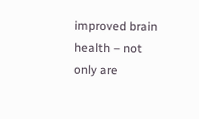improved brain health – not only are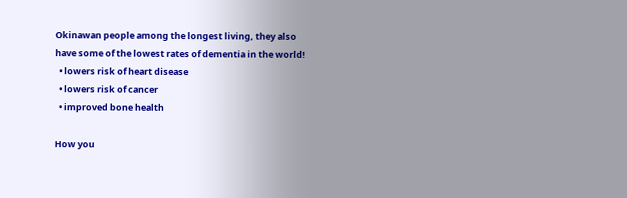Okinawan people among the longest living, they also have some of the lowest rates of dementia in the world!
  • lowers risk of heart disease
  • lowers risk of cancer
  • improved bone health

How you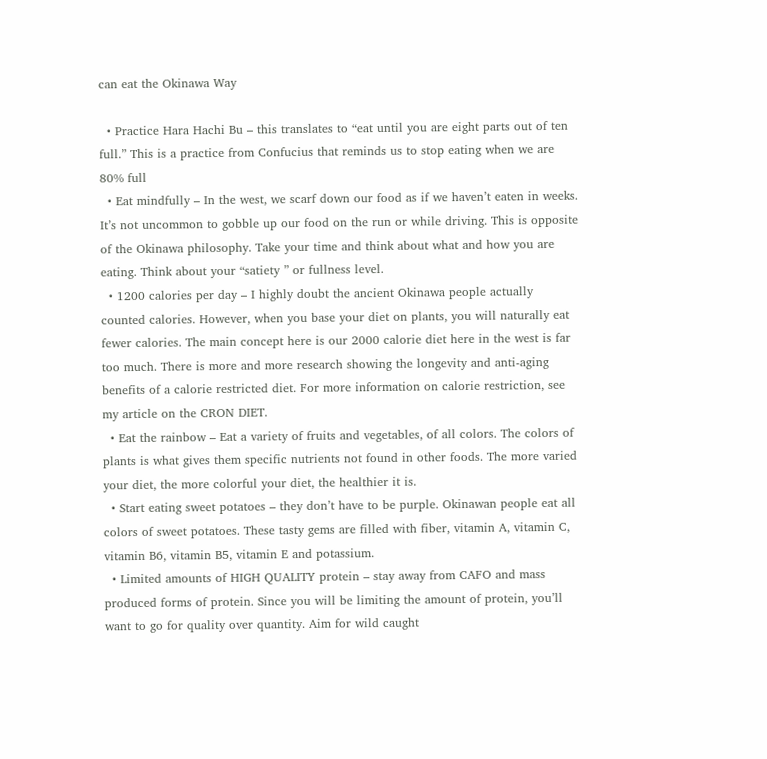can eat the Okinawa Way

  • Practice Hara Hachi Bu – this translates to “eat until you are eight parts out of ten full.” This is a practice from Confucius that reminds us to stop eating when we are 80% full
  • Eat mindfully – In the west, we scarf down our food as if we haven’t eaten in weeks. It’s not uncommon to gobble up our food on the run or while driving. This is opposite of the Okinawa philosophy. Take your time and think about what and how you are eating. Think about your “satiety ” or fullness level.
  • 1200 calories per day – I highly doubt the ancient Okinawa people actually counted calories. However, when you base your diet on plants, you will naturally eat fewer calories. The main concept here is our 2000 calorie diet here in the west is far too much. There is more and more research showing the longevity and anti-aging benefits of a calorie restricted diet. For more information on calorie restriction, see my article on the CRON DIET.
  • Eat the rainbow – Eat a variety of fruits and vegetables, of all colors. The colors of plants is what gives them specific nutrients not found in other foods. The more varied your diet, the more colorful your diet, the healthier it is.
  • Start eating sweet potatoes – they don’t have to be purple. Okinawan people eat all colors of sweet potatoes. These tasty gems are filled with fiber, vitamin A, vitamin C, vitamin B6, vitamin B5, vitamin E and potassium.
  • Limited amounts of HIGH QUALITY protein – stay away from CAFO and mass produced forms of protein. Since you will be limiting the amount of protein, you’ll want to go for quality over quantity. Aim for wild caught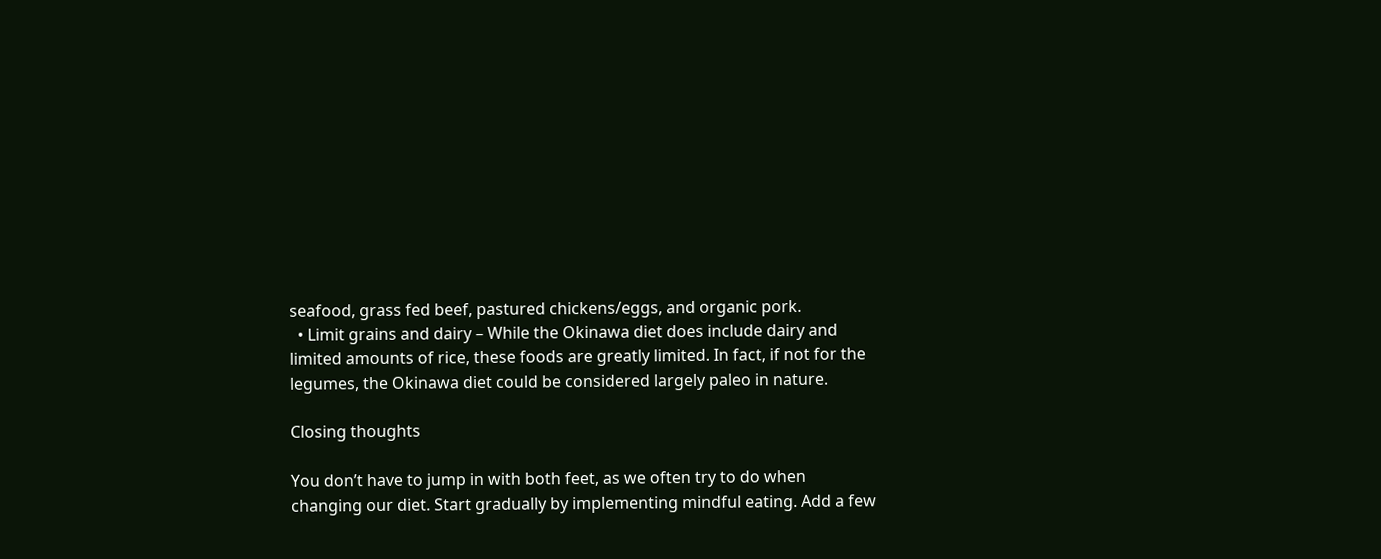seafood, grass fed beef, pastured chickens/eggs, and organic pork.
  • Limit grains and dairy – While the Okinawa diet does include dairy and limited amounts of rice, these foods are greatly limited. In fact, if not for the legumes, the Okinawa diet could be considered largely paleo in nature.

Closing thoughts

You don’t have to jump in with both feet, as we often try to do when changing our diet. Start gradually by implementing mindful eating. Add a few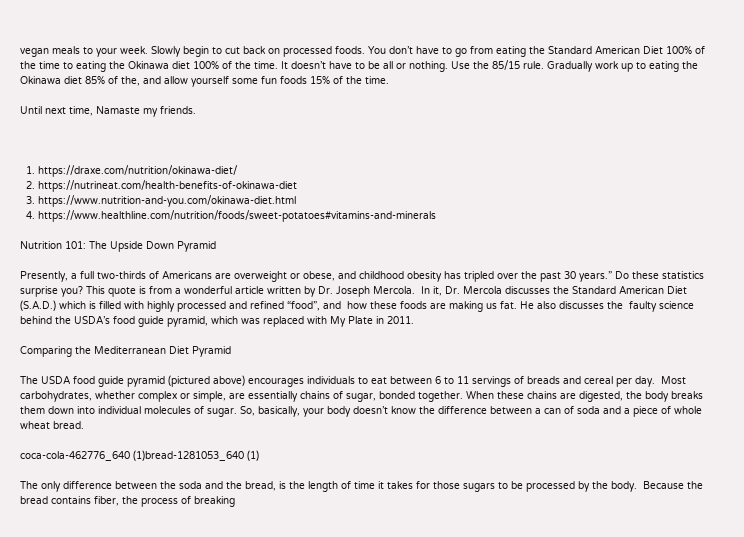vegan meals to your week. Slowly begin to cut back on processed foods. You don’t have to go from eating the Standard American Diet 100% of the time to eating the Okinawa diet 100% of the time. It doesn’t have to be all or nothing. Use the 85/15 rule. Gradually work up to eating the Okinawa diet 85% of the, and allow yourself some fun foods 15% of the time.

Until next time, Namaste my friends.



  1. https://draxe.com/nutrition/okinawa-diet/
  2. https://nutrineat.com/health-benefits-of-okinawa-diet
  3. https://www.nutrition-and-you.com/okinawa-diet.html
  4. https://www.healthline.com/nutrition/foods/sweet-potatoes#vitamins-and-minerals

Nutrition 101: The Upside Down Pyramid

Presently, a full two-thirds of Americans are overweight or obese, and childhood obesity has tripled over the past 30 years.” Do these statistics surprise you? This quote is from a wonderful article written by Dr. Joseph Mercola.  In it, Dr. Mercola discusses the Standard American Diet (S.A.D.) which is filled with highly processed and refined “food”, and  how these foods are making us fat. He also discusses the  faulty science behind the USDA’s food guide pyramid, which was replaced with My Plate in 2011.

Comparing the Mediterranean Diet Pyramid

The USDA food guide pyramid (pictured above) encourages individuals to eat between 6 to 11 servings of breads and cereal per day.  Most carbohydrates, whether complex or simple, are essentially chains of sugar, bonded together. When these chains are digested, the body breaks them down into individual molecules of sugar. So, basically, your body doesn’t know the difference between a can of soda and a piece of whole wheat bread.

coca-cola-462776_640 (1)bread-1281053_640 (1)

The only difference between the soda and the bread, is the length of time it takes for those sugars to be processed by the body.  Because the bread contains fiber, the process of breaking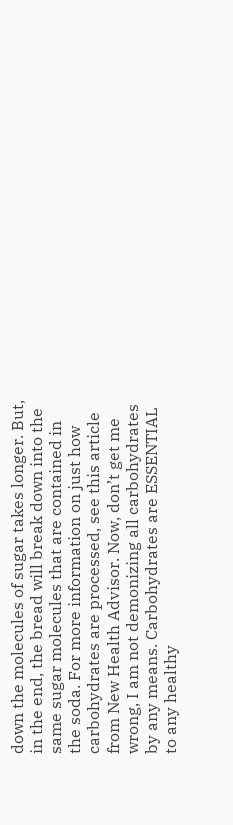down the molecules of sugar takes longer. But, in the end, the bread will break down into the same sugar molecules that are contained in the soda. For more information on just how carbohydrates are processed, see this article from New Health Advisor. Now, don’t get me wrong, I am not demonizing all carbohydrates by any means. Carbohydrates are ESSENTIAL to any healthy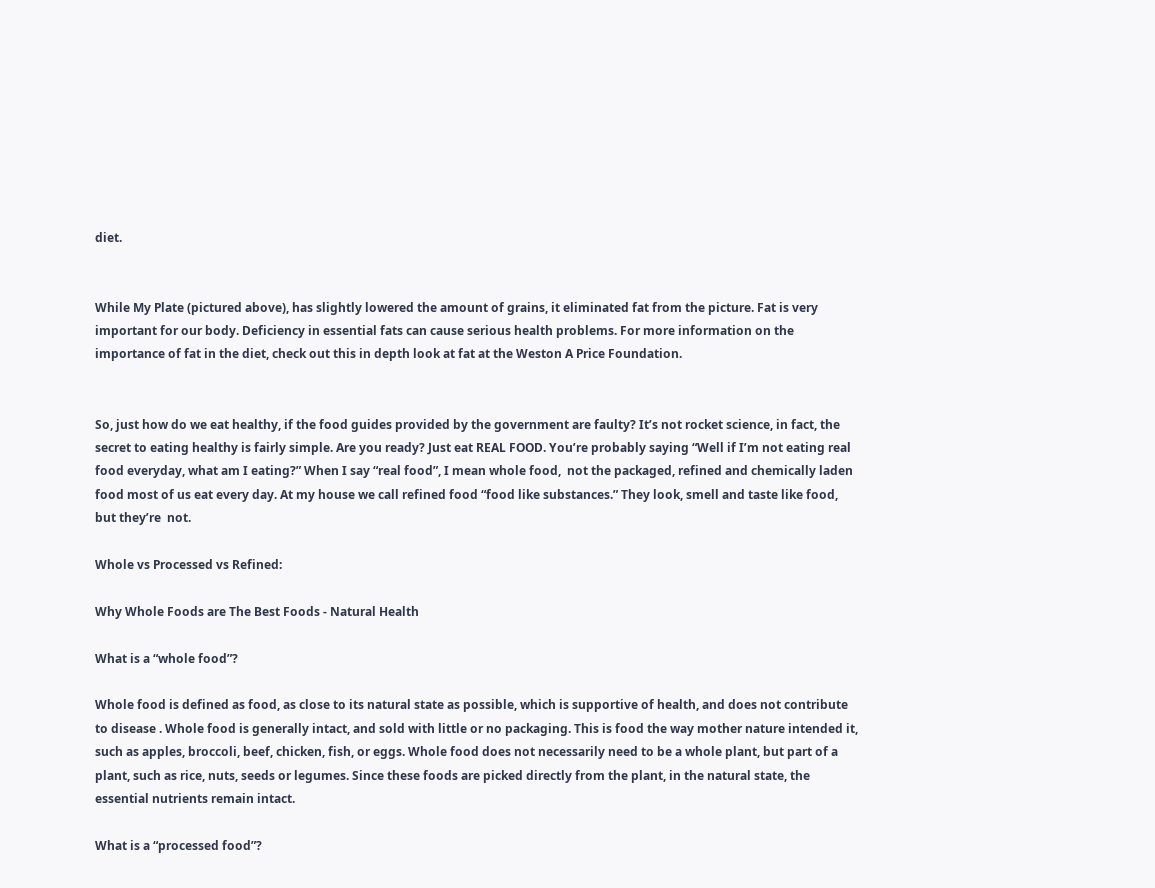diet.


While My Plate (pictured above), has slightly lowered the amount of grains, it eliminated fat from the picture. Fat is very important for our body. Deficiency in essential fats can cause serious health problems. For more information on the importance of fat in the diet, check out this in depth look at fat at the Weston A Price Foundation.


So, just how do we eat healthy, if the food guides provided by the government are faulty? It’s not rocket science, in fact, the secret to eating healthy is fairly simple. Are you ready? Just eat REAL FOOD. You’re probably saying “Well if I’m not eating real food everyday, what am I eating?” When I say “real food”, I mean whole food,  not the packaged, refined and chemically laden food most of us eat every day. At my house we call refined food “food like substances.” They look, smell and taste like food, but they’re  not.

Whole vs Processed vs Refined:

Why Whole Foods are The Best Foods - Natural Health

What is a “whole food”?

Whole food is defined as food, as close to its natural state as possible, which is supportive of health, and does not contribute to disease . Whole food is generally intact, and sold with little or no packaging. This is food the way mother nature intended it, such as apples, broccoli, beef, chicken, fish, or eggs. Whole food does not necessarily need to be a whole plant, but part of a plant, such as rice, nuts, seeds or legumes. Since these foods are picked directly from the plant, in the natural state, the essential nutrients remain intact.

What is a “processed food”?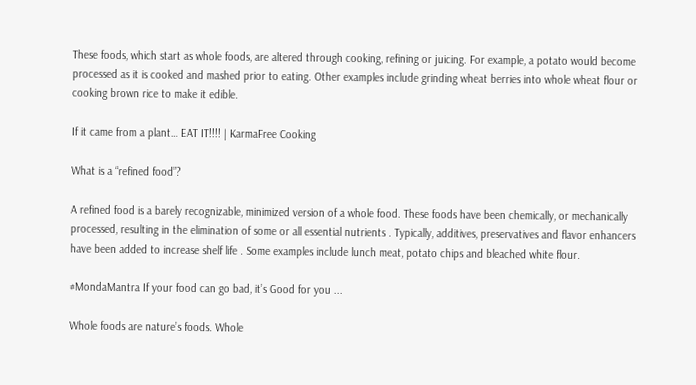These foods, which start as whole foods, are altered through cooking, refining or juicing. For example, a potato would become processed as it is cooked and mashed prior to eating. Other examples include grinding wheat berries into whole wheat flour or cooking brown rice to make it edible.

If it came from a plant… EAT IT!!!! | KarmaFree Cooking

What is a “refined food”?

A refined food is a barely recognizable, minimized version of a whole food. These foods have been chemically, or mechanically processed, resulting in the elimination of some or all essential nutrients . Typically, additives, preservatives and flavor enhancers have been added to increase shelf life . Some examples include lunch meat, potato chips and bleached white flour.

#MondaMantra If your food can go bad, it’s Good for you ...

Whole foods are nature’s foods. Whole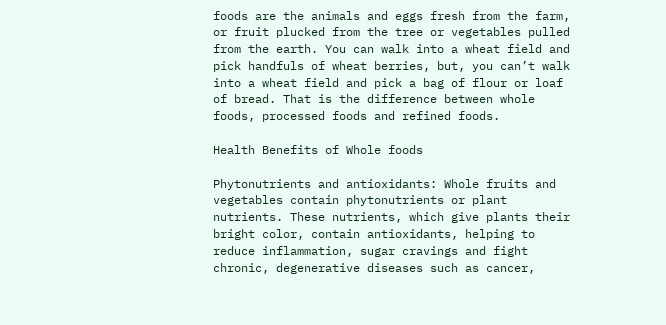foods are the animals and eggs fresh from the farm, or fruit plucked from the tree or vegetables pulled from the earth. You can walk into a wheat field and pick handfuls of wheat berries, but, you can’t walk into a wheat field and pick a bag of flour or loaf of bread. That is the difference between whole foods, processed foods and refined foods.

Health Benefits of Whole foods

Phytonutrients and antioxidants: Whole fruits and vegetables contain phytonutrients or plant nutrients. These nutrients, which give plants their bright color, contain antioxidants, helping to reduce inflammation, sugar cravings and fight chronic, degenerative diseases such as cancer,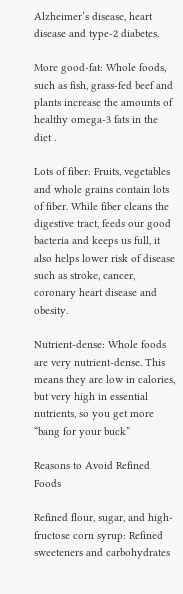Alzheimer’s disease, heart disease and type-2 diabetes.

More good-fat: Whole foods, such as fish, grass-fed beef and plants increase the amounts of healthy omega-3 fats in the diet .

Lots of fiber: Fruits, vegetables and whole grains contain lots of fiber. While fiber cleans the digestive tract, feeds our good bacteria and keeps us full, it also helps lower risk of disease such as stroke, cancer, coronary heart disease and obesity.

Nutrient-dense: Whole foods are very nutrient-dense. This means they are low in calories, but very high in essential nutrients, so you get more “bang for your buck”

Reasons to Avoid Refined Foods

Refined flour, sugar, and high-fructose corn syrup: Refined sweeteners and carbohydrates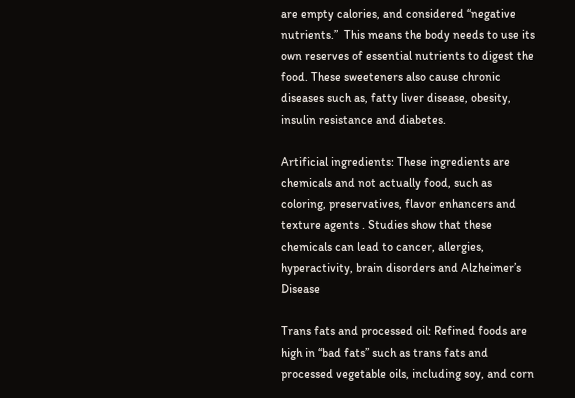are empty calories, and considered “negative nutrients.”  This means the body needs to use its own reserves of essential nutrients to digest the food. These sweeteners also cause chronic diseases such as, fatty liver disease, obesity, insulin resistance and diabetes.

Artificial ingredients: These ingredients are chemicals and not actually food, such as coloring, preservatives, flavor enhancers and texture agents . Studies show that these chemicals can lead to cancer, allergies, hyperactivity, brain disorders and Alzheimer’s Disease

Trans fats and processed oil: Refined foods are high in “bad fats” such as trans fats and processed vegetable oils, including soy, and corn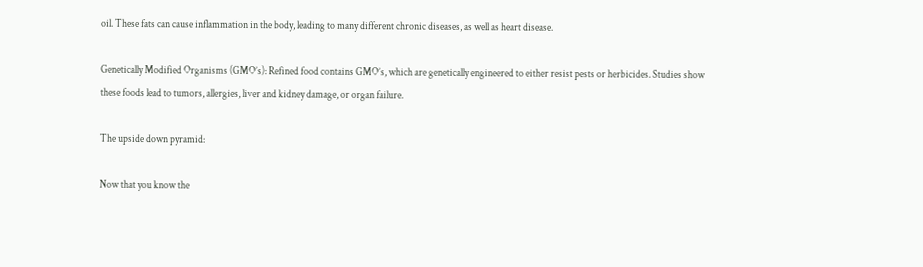oil. These fats can cause inflammation in the body, leading to many different chronic diseases, as well as heart disease.

Genetically Modified Organisms (GMO’s): Refined food contains GMO’s, which are genetically engineered to either resist pests or herbicides. Studies show these foods lead to tumors, allergies, liver and kidney damage, or organ failure.

The upside down pyramid:

Now that you know the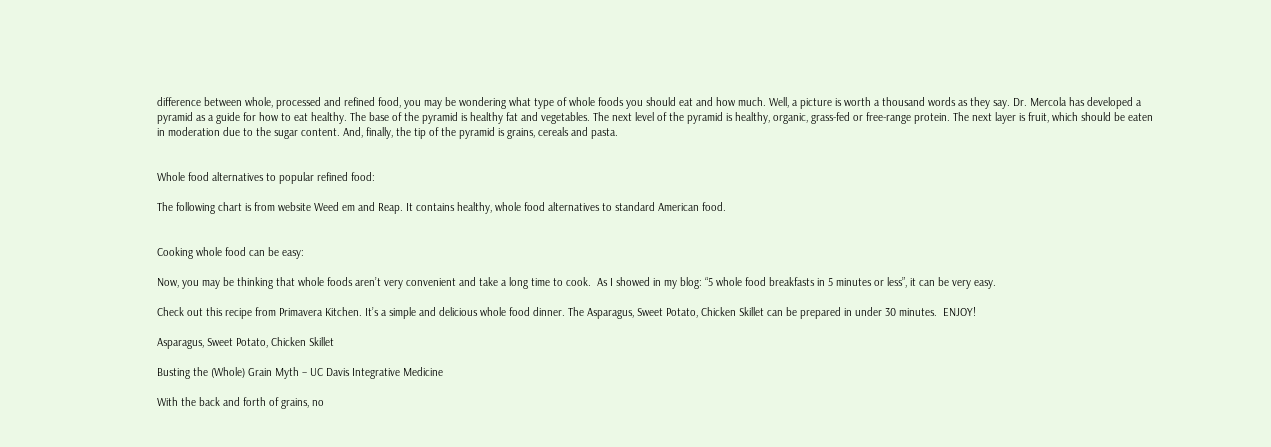difference between whole, processed and refined food, you may be wondering what type of whole foods you should eat and how much. Well, a picture is worth a thousand words as they say. Dr. Mercola has developed a pyramid as a guide for how to eat healthy. The base of the pyramid is healthy fat and vegetables. The next level of the pyramid is healthy, organic, grass-fed or free-range protein. The next layer is fruit, which should be eaten in moderation due to the sugar content. And, finally, the tip of the pyramid is grains, cereals and pasta.


Whole food alternatives to popular refined food:

The following chart is from website Weed em and Reap. It contains healthy, whole food alternatives to standard American food.


Cooking whole food can be easy:

Now, you may be thinking that whole foods aren’t very convenient and take a long time to cook.  As I showed in my blog: “5 whole food breakfasts in 5 minutes or less”, it can be very easy.

Check out this recipe from Primavera Kitchen. It’s a simple and delicious whole food dinner. The Asparagus, Sweet Potato, Chicken Skillet can be prepared in under 30 minutes.  ENJOY!

Asparagus, Sweet Potato, Chicken Skillet

Busting the (Whole) Grain Myth – UC Davis Integrative Medicine

With the back and forth of grains, no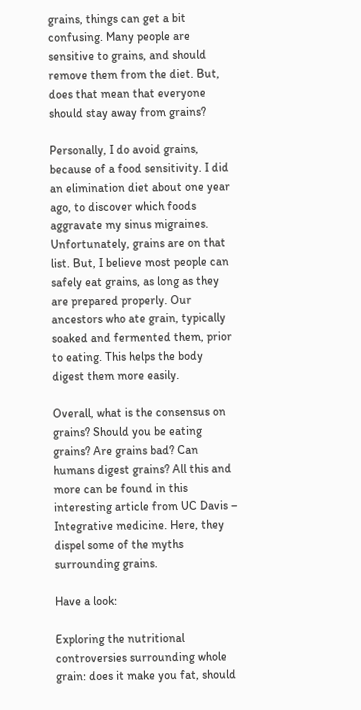grains, things can get a bit confusing. Many people are sensitive to grains, and should remove them from the diet. But, does that mean that everyone should stay away from grains?

Personally, I do avoid grains, because of a food sensitivity. I did an elimination diet about one year ago, to discover which foods aggravate my sinus migraines. Unfortunately, grains are on that list. But, I believe most people can safely eat grains, as long as they are prepared properly. Our ancestors who ate grain, typically soaked and fermented them, prior to eating. This helps the body digest them more easily.

Overall, what is the consensus on grains? Should you be eating grains? Are grains bad? Can humans digest grains? All this and more can be found in this interesting article from UC Davis – Integrative medicine. Here, they dispel some of the myths surrounding grains.

Have a look:

Exploring the nutritional controversies surrounding whole grain: does it make you fat, should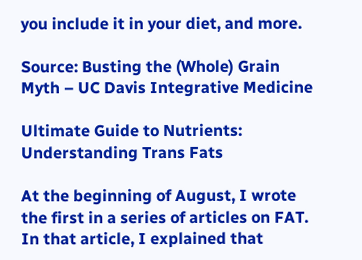you include it in your diet, and more.

Source: Busting the (Whole) Grain Myth – UC Davis Integrative Medicine

Ultimate Guide to Nutrients: Understanding Trans Fats

At the beginning of August, I wrote the first in a series of articles on FAT. In that article, I explained that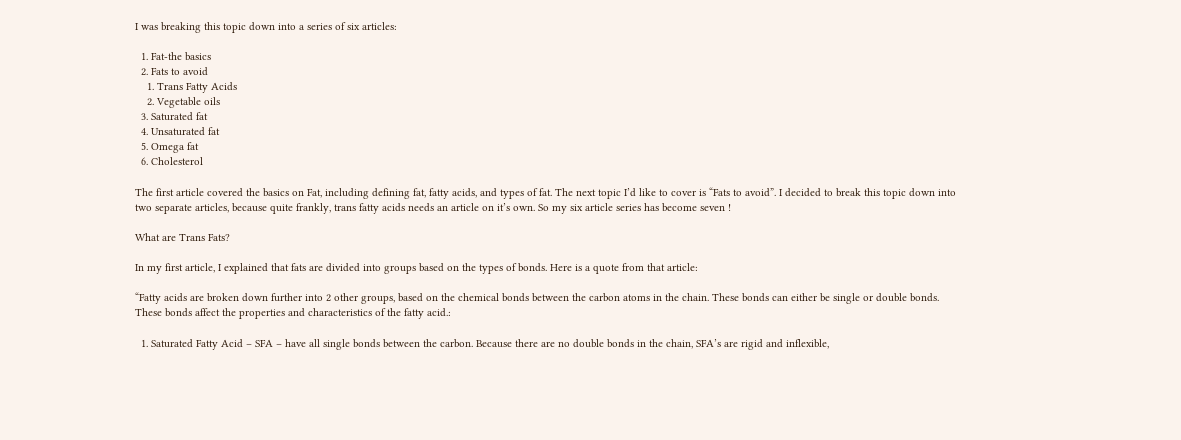I was breaking this topic down into a series of six articles:

  1. Fat-the basics
  2. Fats to avoid
    1. Trans Fatty Acids
    2. Vegetable oils
  3. Saturated fat
  4. Unsaturated fat
  5. Omega fat
  6. Cholesterol

The first article covered the basics on Fat, including defining fat, fatty acids, and types of fat. The next topic I’d like to cover is “Fats to avoid”. I decided to break this topic down into two separate articles, because quite frankly, trans fatty acids needs an article on it’s own. So my six article series has become seven !

What are Trans Fats?

In my first article, I explained that fats are divided into groups based on the types of bonds. Here is a quote from that article:

“Fatty acids are broken down further into 2 other groups, based on the chemical bonds between the carbon atoms in the chain. These bonds can either be single or double bonds. These bonds affect the properties and characteristics of the fatty acid.:

  1. Saturated Fatty Acid – SFA – have all single bonds between the carbon. Because there are no double bonds in the chain, SFA’s are rigid and inflexible,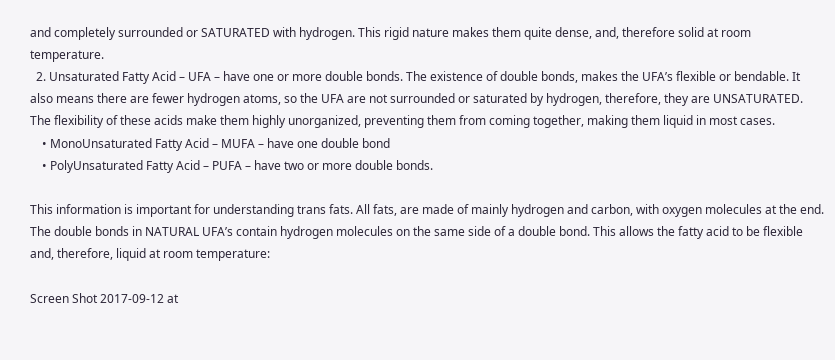and completely surrounded or SATURATED with hydrogen. This rigid nature makes them quite dense, and, therefore solid at room temperature.
  2. Unsaturated Fatty Acid – UFA – have one or more double bonds. The existence of double bonds, makes the UFA’s flexible or bendable. It also means there are fewer hydrogen atoms, so the UFA are not surrounded or saturated by hydrogen, therefore, they are UNSATURATED. The flexibility of these acids make them highly unorganized, preventing them from coming together, making them liquid in most cases.
    • MonoUnsaturated Fatty Acid – MUFA – have one double bond
    • PolyUnsaturated Fatty Acid – PUFA – have two or more double bonds.

This information is important for understanding trans fats. All fats, are made of mainly hydrogen and carbon, with oxygen molecules at the end. The double bonds in NATURAL UFA’s contain hydrogen molecules on the same side of a double bond. This allows the fatty acid to be flexible and, therefore, liquid at room temperature:

Screen Shot 2017-09-12 at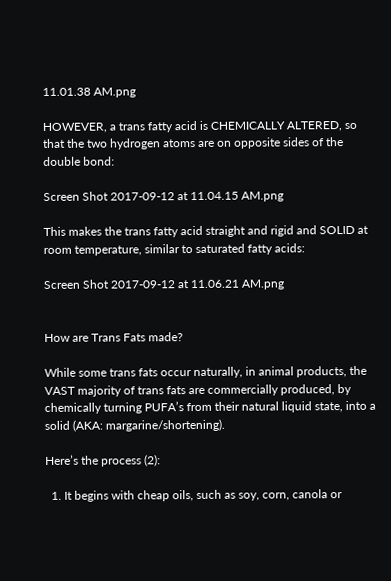11.01.38 AM.png

HOWEVER, a trans fatty acid is CHEMICALLY ALTERED, so that the two hydrogen atoms are on opposite sides of the double bond:

Screen Shot 2017-09-12 at 11.04.15 AM.png

This makes the trans fatty acid straight and rigid and SOLID at room temperature, similar to saturated fatty acids:

Screen Shot 2017-09-12 at 11.06.21 AM.png


How are Trans Fats made?

While some trans fats occur naturally, in animal products, the VAST majority of trans fats are commercially produced, by chemically turning PUFA’s from their natural liquid state, into a solid (AKA: margarine/shortening).

Here’s the process (2):

  1. It begins with cheap oils, such as soy, corn, canola or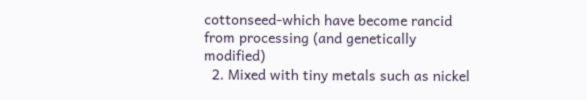cottonseed-which have become rancid from processing (and genetically modified)
  2. Mixed with tiny metals such as nickel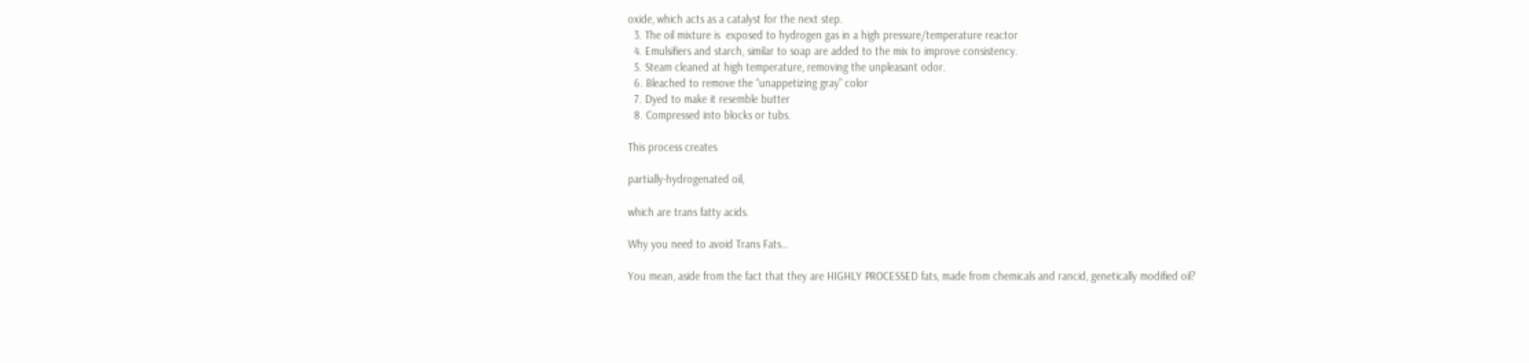oxide, which acts as a catalyst for the next step.
  3. The oil mixture is  exposed to hydrogen gas in a high pressure/temperature reactor
  4. Emulsifiers and starch, similar to soap are added to the mix to improve consistency.
  5. Steam cleaned at high temperature, removing the unpleasant odor.
  6. Bleached to remove the “unappetizing gray” color
  7. Dyed to make it resemble butter
  8. Compressed into blocks or tubs.

This process creates

partially-hydrogenated oil,

which are trans fatty acids.

Why you need to avoid Trans Fats…

You mean, aside from the fact that they are HIGHLY PROCESSED fats, made from chemicals and rancid, genetically modified oil?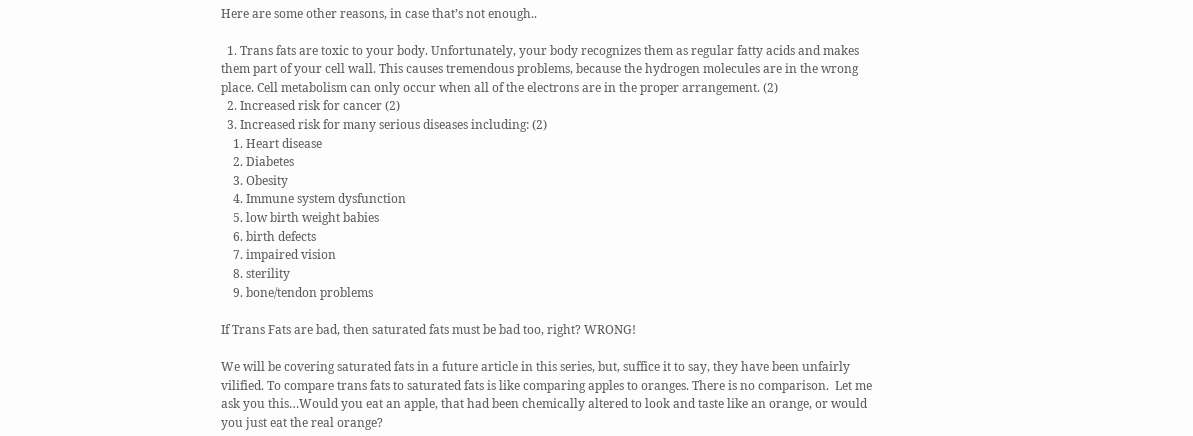Here are some other reasons, in case that’s not enough..

  1. Trans fats are toxic to your body. Unfortunately, your body recognizes them as regular fatty acids and makes them part of your cell wall. This causes tremendous problems, because the hydrogen molecules are in the wrong place. Cell metabolism can only occur when all of the electrons are in the proper arrangement. (2)
  2. Increased risk for cancer (2)
  3. Increased risk for many serious diseases including: (2)
    1. Heart disease
    2. Diabetes
    3. Obesity
    4. Immune system dysfunction
    5. low birth weight babies
    6. birth defects
    7. impaired vision
    8. sterility
    9. bone/tendon problems

If Trans Fats are bad, then saturated fats must be bad too, right? WRONG!

We will be covering saturated fats in a future article in this series, but, suffice it to say, they have been unfairly vilified. To compare trans fats to saturated fats is like comparing apples to oranges. There is no comparison.  Let me ask you this…Would you eat an apple, that had been chemically altered to look and taste like an orange, or would you just eat the real orange?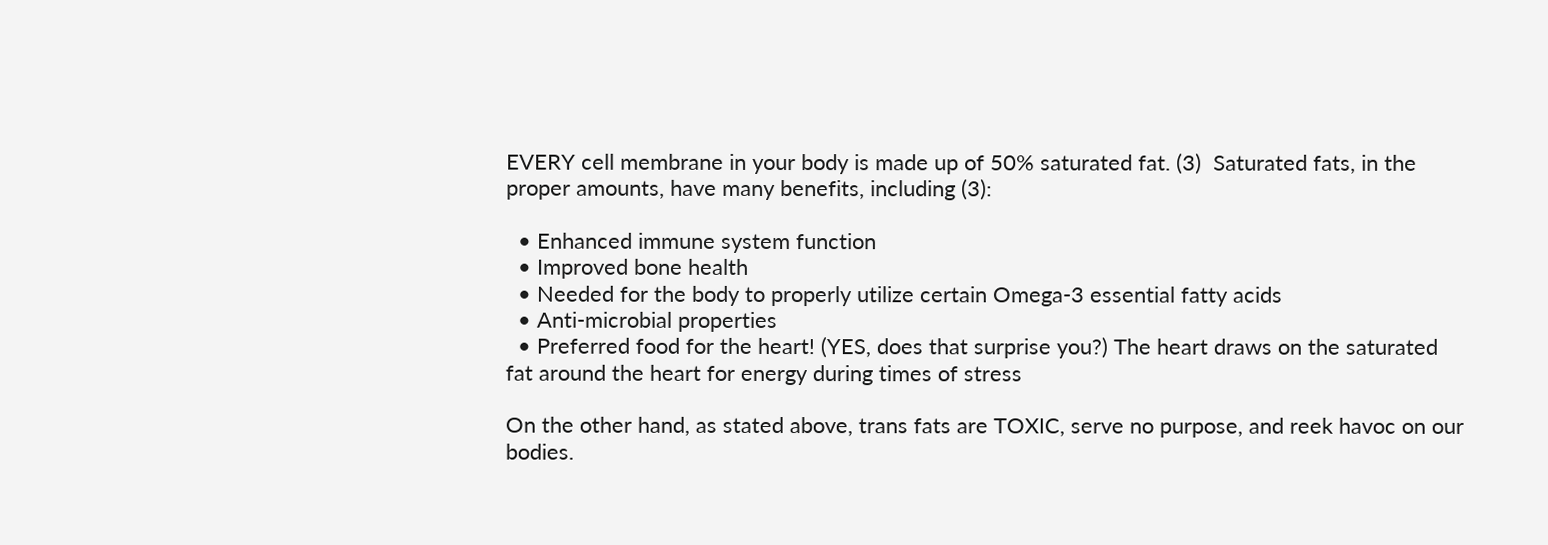EVERY cell membrane in your body is made up of 50% saturated fat. (3)  Saturated fats, in the proper amounts, have many benefits, including (3):

  • Enhanced immune system function
  • Improved bone health
  • Needed for the body to properly utilize certain Omega-3 essential fatty acids
  • Anti-microbial properties
  • Preferred food for the heart! (YES, does that surprise you?) The heart draws on the saturated fat around the heart for energy during times of stress

On the other hand, as stated above, trans fats are TOXIC, serve no purpose, and reek havoc on our bodies.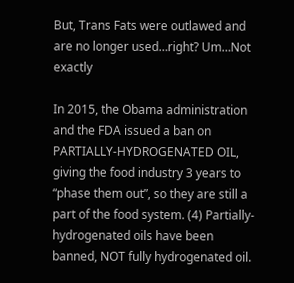But, Trans Fats were outlawed and are no longer used…right? Um…Not exactly

In 2015, the Obama administration and the FDA issued a ban on PARTIALLY-HYDROGENATED OIL, giving the food industry 3 years to “phase them out”, so they are still a part of the food system. (4) Partially-hydrogenated oils have been banned, NOT fully hydrogenated oil.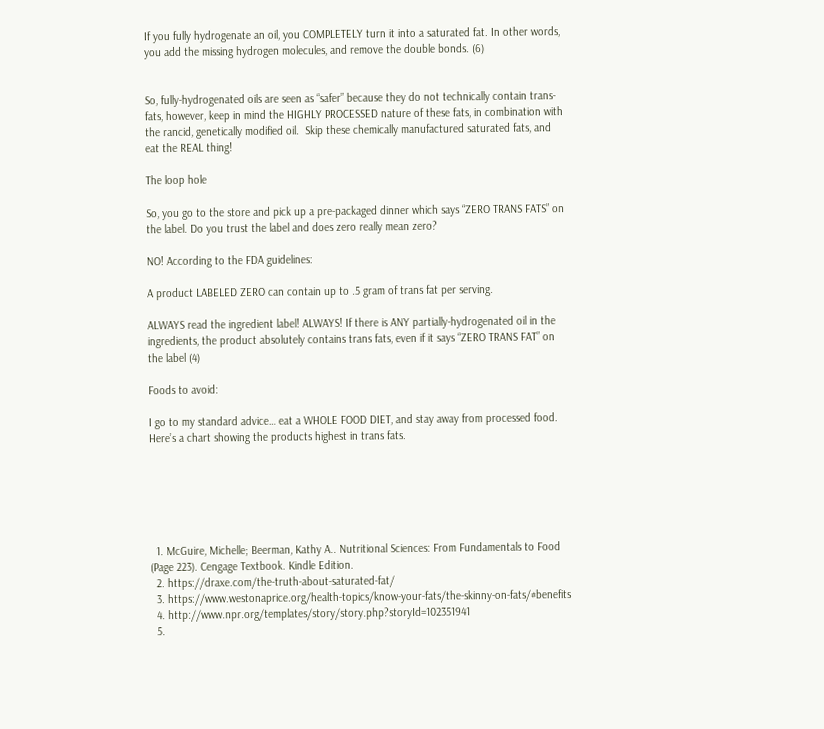If you fully hydrogenate an oil, you COMPLETELY turn it into a saturated fat. In other words, you add the missing hydrogen molecules, and remove the double bonds. (6)


So, fully-hydrogenated oils are seen as “safer” because they do not technically contain trans-fats, however, keep in mind the HIGHLY PROCESSED nature of these fats, in combination with the rancid, genetically modified oil.  Skip these chemically manufactured saturated fats, and eat the REAL thing!

The loop hole

So, you go to the store and pick up a pre-packaged dinner which says “ZERO TRANS FATS” on the label. Do you trust the label and does zero really mean zero?

NO! According to the FDA guidelines:

A product LABELED ZERO can contain up to .5 gram of trans fat per serving.

ALWAYS read the ingredient label! ALWAYS! If there is ANY partially-hydrogenated oil in the ingredients, the product absolutely contains trans fats, even if it says “ZERO TRANS FAT” on the label (4)

Foods to avoid:

I go to my standard advice… eat a WHOLE FOOD DIET, and stay away from processed food. Here’s a chart showing the products highest in trans fats.






  1. McGuire, Michelle; Beerman, Kathy A.. Nutritional Sciences: From Fundamentals to Food (Page 223). Cengage Textbook. Kindle Edition.
  2. https://draxe.com/the-truth-about-saturated-fat/
  3. https://www.westonaprice.org/health-topics/know-your-fats/the-skinny-on-fats/#benefits
  4. http://www.npr.org/templates/story/story.php?storyId=102351941
  5.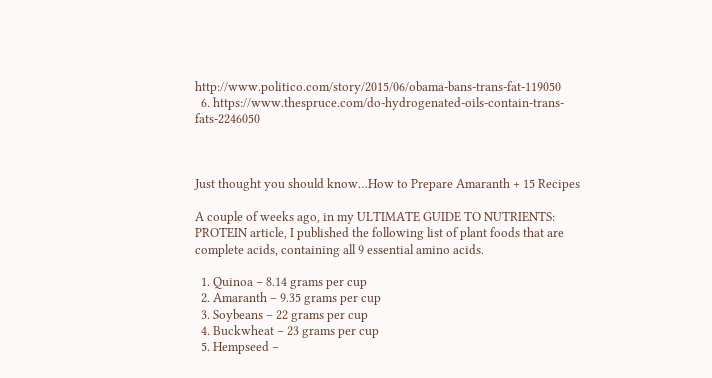http://www.politico.com/story/2015/06/obama-bans-trans-fat-119050
  6. https://www.thespruce.com/do-hydrogenated-oils-contain-trans-fats-2246050



Just thought you should know…How to Prepare Amaranth + 15 Recipes

A couple of weeks ago, in my ULTIMATE GUIDE TO NUTRIENTS: PROTEIN article, I published the following list of plant foods that are complete acids, containing all 9 essential amino acids.

  1. Quinoa – 8.14 grams per cup
  2. Amaranth – 9.35 grams per cup
  3. Soybeans – 22 grams per cup
  4. Buckwheat – 23 grams per cup
  5. Hempseed –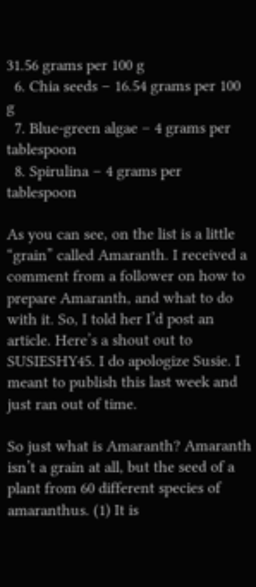31.56 grams per 100 g
  6. Chia seeds – 16.54 grams per 100 g
  7. Blue-green algae – 4 grams per tablespoon
  8. Spirulina – 4 grams per tablespoon

As you can see, on the list is a little “grain” called Amaranth. I received a comment from a follower on how to prepare Amaranth, and what to do with it. So, I told her I’d post an article. Here’s a shout out to SUSIESHY45. I do apologize Susie. I meant to publish this last week and just ran out of time.

So just what is Amaranth? Amaranth isn’t a grain at all, but the seed of a plant from 60 different species of amaranthus. (1) It is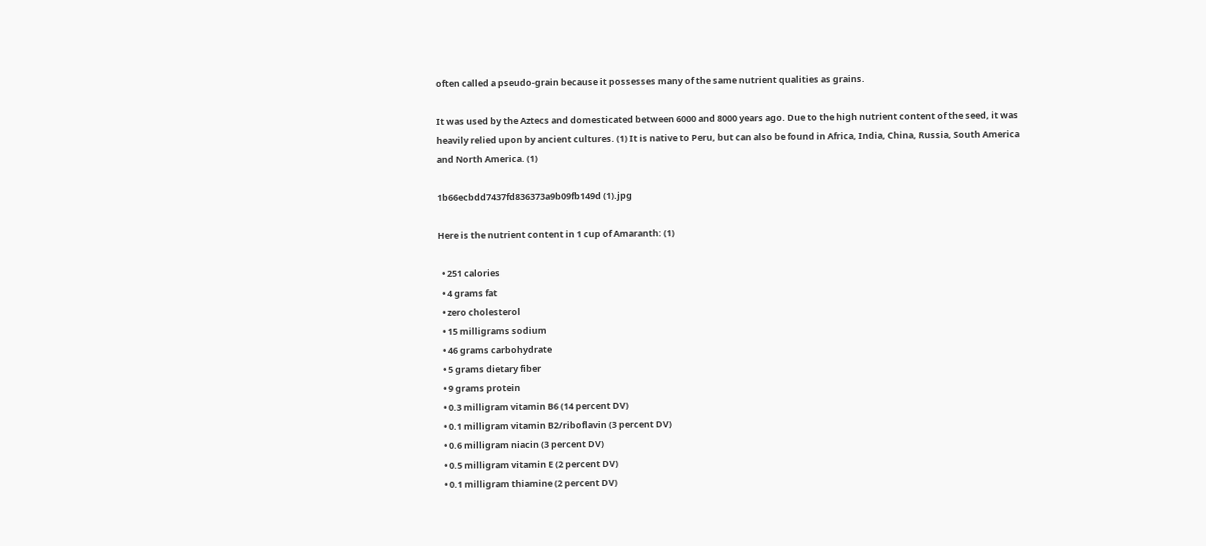often called a pseudo-grain because it possesses many of the same nutrient qualities as grains.

It was used by the Aztecs and domesticated between 6000 and 8000 years ago. Due to the high nutrient content of the seed, it was heavily relied upon by ancient cultures. (1) It is native to Peru, but can also be found in Africa, India, China, Russia, South America and North America. (1)

1b66ecbdd7437fd836373a9b09fb149d (1).jpg

Here is the nutrient content in 1 cup of Amaranth: (1)

  • 251 calories
  • 4 grams fat
  • zero cholesterol
  • 15 milligrams sodium
  • 46 grams carbohydrate
  • 5 grams dietary fiber
  • 9 grams protein
  • 0.3 milligram vitamin B6 (14 percent DV)
  • 0.1 milligram vitamin B2/riboflavin (3 percent DV)
  • 0.6 milligram niacin (3 percent DV)
  • 0.5 milligram vitamin E (2 percent DV)
  • 0.1 milligram thiamine (2 percent DV)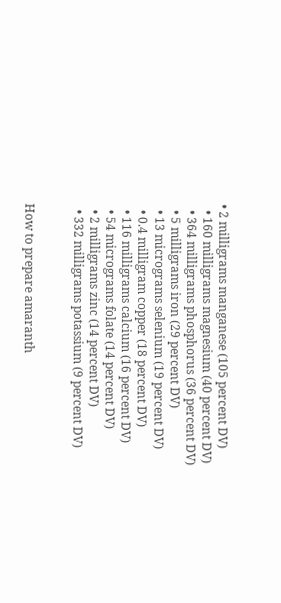• 2 milligrams manganese (105 percent DV)
  • 160 milligrams magnesium (40 percent DV)
  • 364 milligrams phosphorus (36 percent DV)
  • 5 milligrams iron (29 percent DV)
  • 13 micrograms selenium (19 percent DV)
  • 0.4 milligram copper (18 percent DV)
  • 116 milligrams calcium (16 percent DV)
  • 54 micrograms folate (14 percent DV)
  • 2 milligrams zinc (14 percent DV)
  • 332 milligrams potassium (9 percent DV)


How to prepare amaranth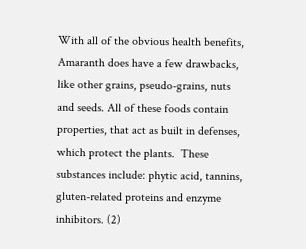With all of the obvious health benefits, Amaranth does have a few drawbacks, like other grains, pseudo-grains, nuts and seeds. All of these foods contain properties, that act as built in defenses, which protect the plants.  These substances include: phytic acid, tannins, gluten-related proteins and enzyme inhibitors. (2)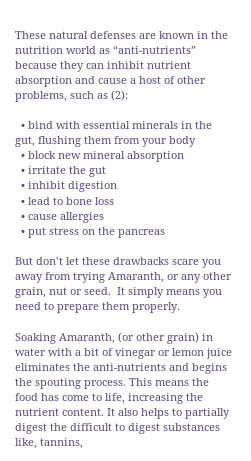These natural defenses are known in the nutrition world as “anti-nutrients” because they can inhibit nutrient absorption and cause a host of other problems, such as (2):

  • bind with essential minerals in the gut, flushing them from your body
  • block new mineral absorption
  • irritate the gut
  • inhibit digestion
  • lead to bone loss
  • cause allergies
  • put stress on the pancreas

But don’t let these drawbacks scare you away from trying Amaranth, or any other grain, nut or seed.  It simply means you need to prepare them properly.

Soaking Amaranth, (or other grain) in water with a bit of vinegar or lemon juice eliminates the anti-nutrients and begins the spouting process. This means the food has come to life, increasing the nutrient content. It also helps to partially digest the difficult to digest substances like, tannins,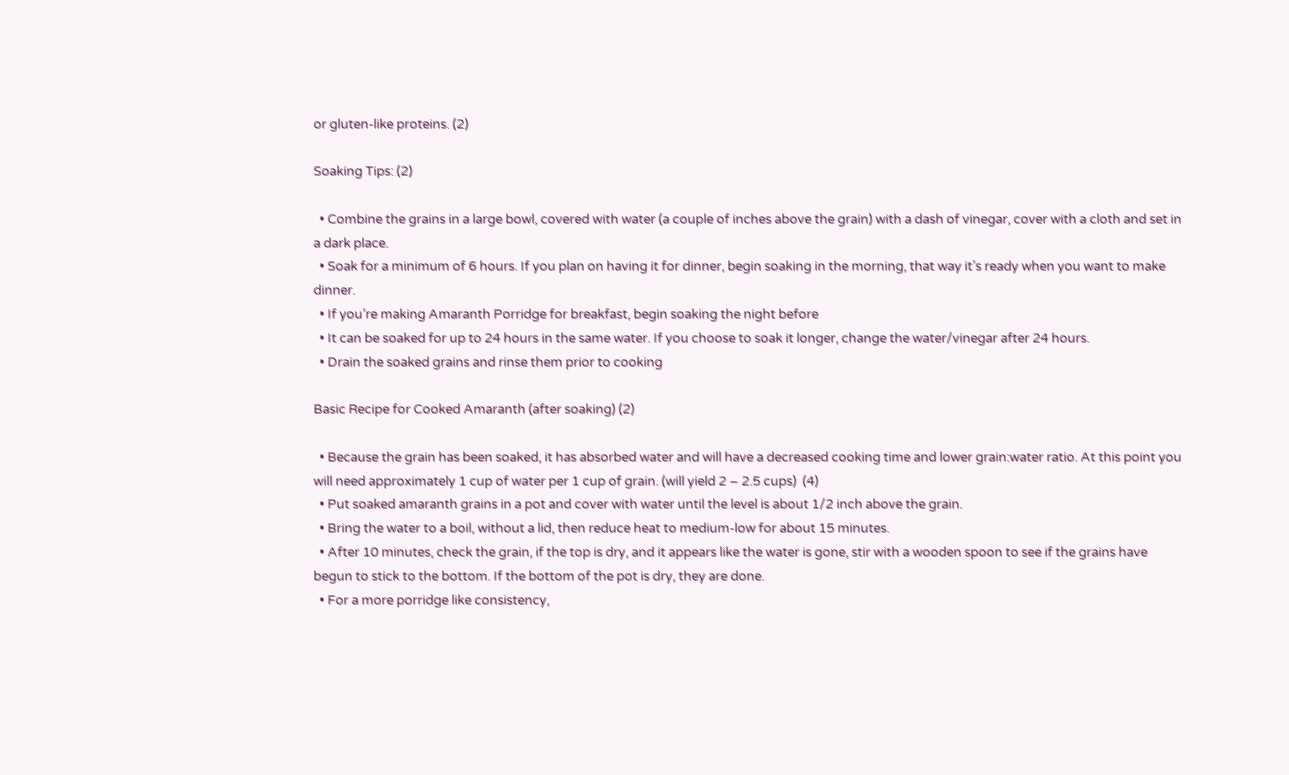or gluten-like proteins. (2)

Soaking Tips: (2)

  • Combine the grains in a large bowl, covered with water (a couple of inches above the grain) with a dash of vinegar, cover with a cloth and set in a dark place.
  • Soak for a minimum of 6 hours. If you plan on having it for dinner, begin soaking in the morning, that way it’s ready when you want to make dinner.
  • If you’re making Amaranth Porridge for breakfast, begin soaking the night before
  • It can be soaked for up to 24 hours in the same water. If you choose to soak it longer, change the water/vinegar after 24 hours.
  • Drain the soaked grains and rinse them prior to cooking

Basic Recipe for Cooked Amaranth (after soaking) (2)

  • Because the grain has been soaked, it has absorbed water and will have a decreased cooking time and lower grain:water ratio. At this point you will need approximately 1 cup of water per 1 cup of grain. (will yield 2 – 2.5 cups)  (4)
  • Put soaked amaranth grains in a pot and cover with water until the level is about 1/2 inch above the grain.
  • Bring the water to a boil, without a lid, then reduce heat to medium-low for about 15 minutes.
  • After 10 minutes, check the grain, if the top is dry, and it appears like the water is gone, stir with a wooden spoon to see if the grains have begun to stick to the bottom. If the bottom of the pot is dry, they are done.
  • For a more porridge like consistency,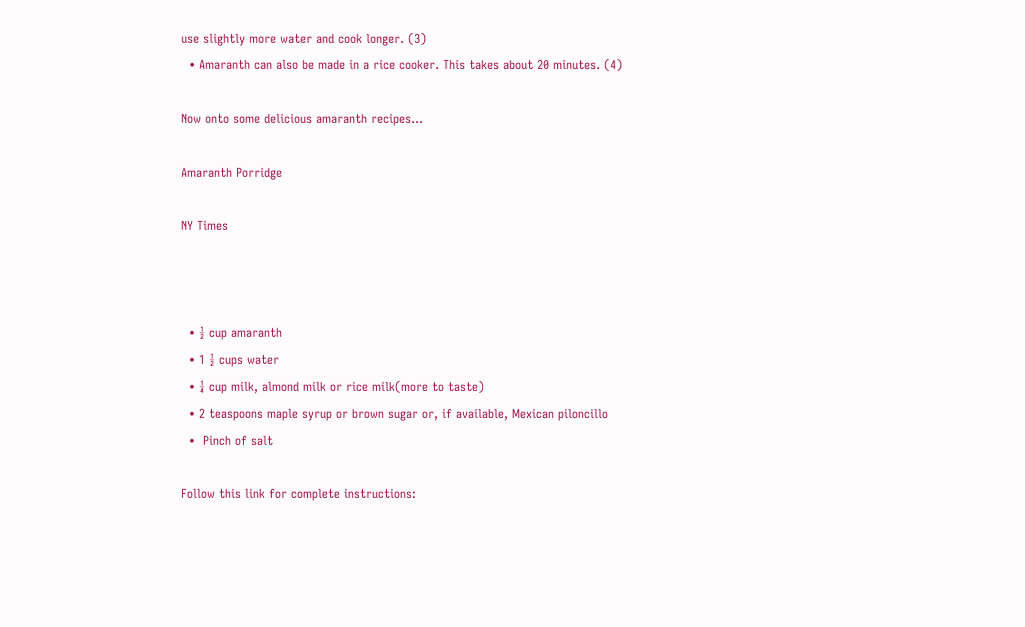use slightly more water and cook longer. (3)
  • Amaranth can also be made in a rice cooker. This takes about 20 minutes. (4)

Now onto some delicious amaranth recipes…

Amaranth Porridge

NY Times



  • ½ cup amaranth
  • 1 ½ cups water
  • ¼ cup milk, almond milk or rice milk(more to taste)
  • 2 teaspoons maple syrup or brown sugar or, if available, Mexican piloncillo
  •  Pinch of salt

Follow this link for complete instructions: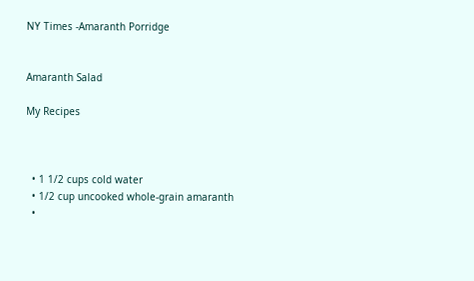NY Times -Amaranth Porridge


Amaranth Salad

My Recipes



  • 1 1/2 cups cold water
  • 1/2 cup uncooked whole-grain amaranth
  •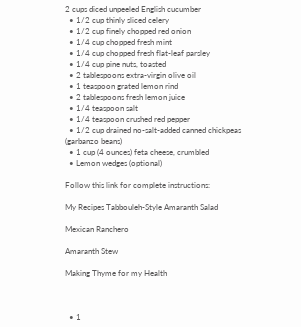2 cups diced unpeeled English cucumber
  • 1/2 cup thinly sliced celery
  • 1/2 cup finely chopped red onion
  • 1/4 cup chopped fresh mint
  • 1/4 cup chopped fresh flat-leaf parsley
  • 1/4 cup pine nuts, toasted
  • 2 tablespoons extra-virgin olive oil
  • 1 teaspoon grated lemon rind
  • 2 tablespoons fresh lemon juice
  • 1/4 teaspoon salt
  • 1/4 teaspoon crushed red pepper
  • 1/2 cup drained no-salt-added canned chickpeas (garbanzo beans)
  • 1 cup (4 ounces) feta cheese, crumbled
  • Lemon wedges (optional)

Follow this link for complete instructions:

My Recipes Tabbouleh-Style Amaranth Salad

Mexican Ranchero

Amaranth Stew

Making Thyme for my Health



  • 1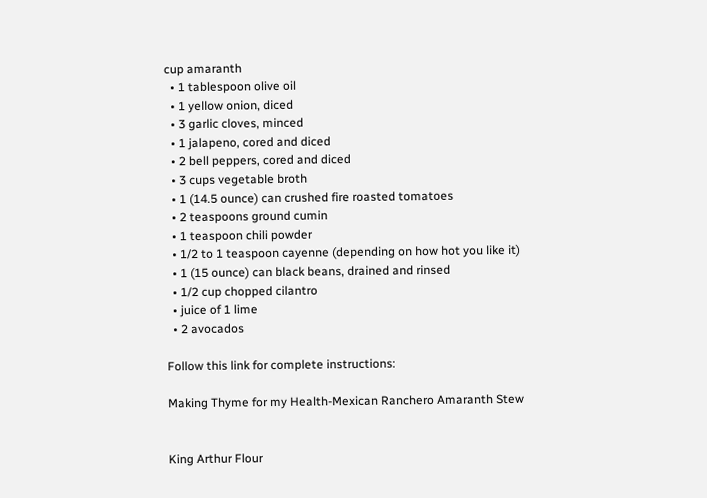cup amaranth
  • 1 tablespoon olive oil
  • 1 yellow onion, diced
  • 3 garlic cloves, minced
  • 1 jalapeno, cored and diced
  • 2 bell peppers, cored and diced
  • 3 cups vegetable broth
  • 1 (14.5 ounce) can crushed fire roasted tomatoes
  • 2 teaspoons ground cumin
  • 1 teaspoon chili powder
  • 1/2 to 1 teaspoon cayenne (depending on how hot you like it)
  • 1 (15 ounce) can black beans, drained and rinsed
  • 1/2 cup chopped cilantro
  • juice of 1 lime
  • 2 avocados

Follow this link for complete instructions:

Making Thyme for my Health-Mexican Ranchero Amaranth Stew


King Arthur Flour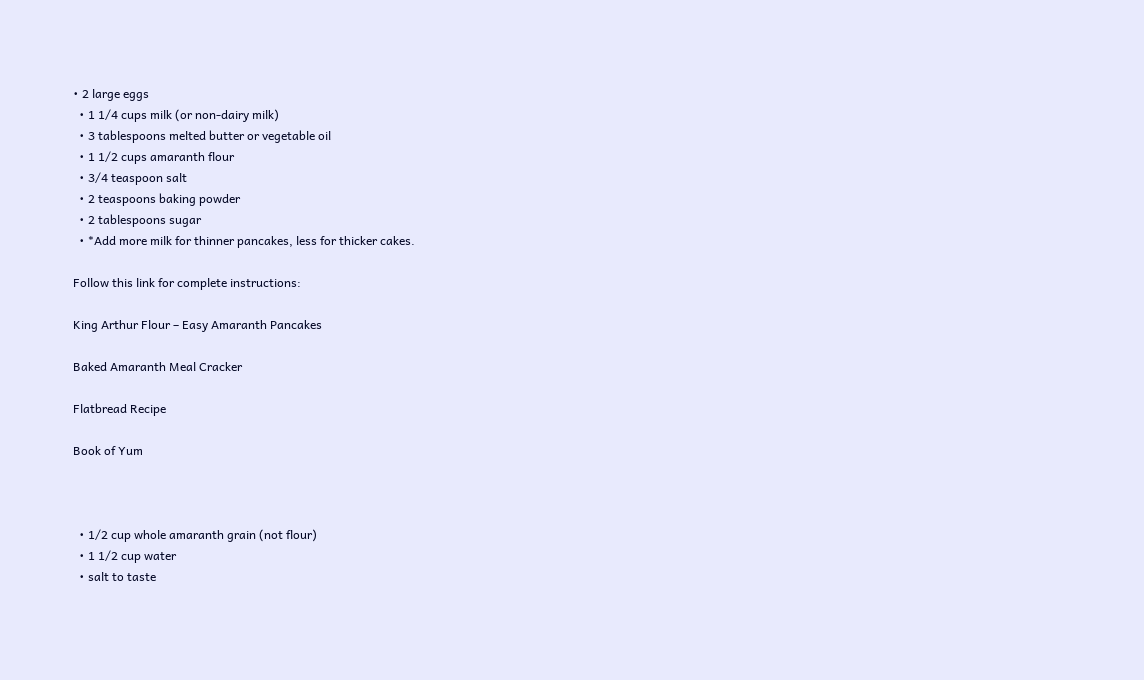• 2 large eggs
  • 1 1/4 cups milk (or non-dairy milk)
  • 3 tablespoons melted butter or vegetable oil
  • 1 1/2 cups amaranth flour
  • 3/4 teaspoon salt
  • 2 teaspoons baking powder
  • 2 tablespoons sugar
  • *Add more milk for thinner pancakes, less for thicker cakes.

Follow this link for complete instructions:

King Arthur Flour – Easy Amaranth Pancakes

Baked Amaranth Meal Cracker

Flatbread Recipe

Book of Yum



  • 1/2 cup whole amaranth grain (not flour)
  • 1 1/2 cup water
  • salt to taste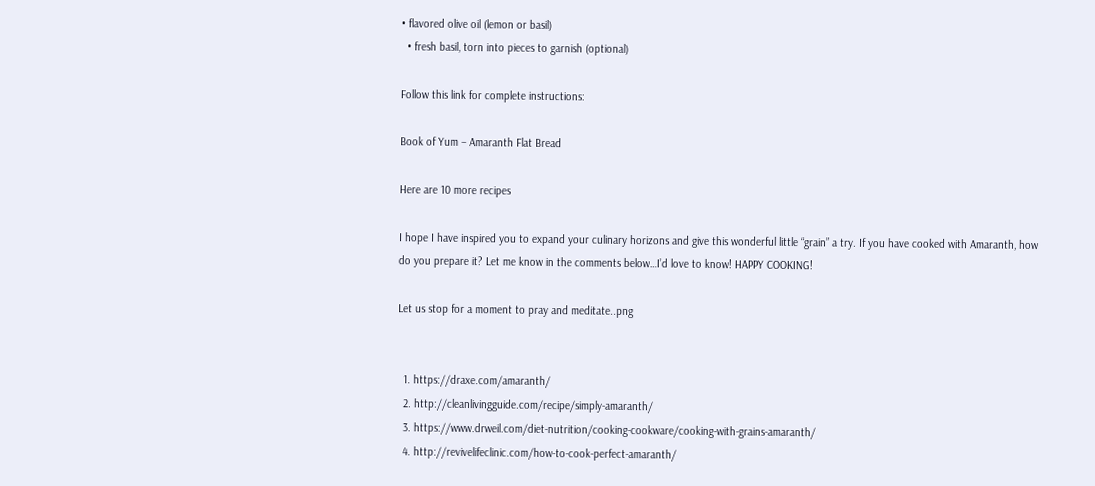• flavored olive oil (lemon or basil)
  • fresh basil, torn into pieces to garnish (optional)

Follow this link for complete instructions:

Book of Yum – Amaranth Flat Bread

Here are 10 more recipes

I hope I have inspired you to expand your culinary horizons and give this wonderful little “grain” a try. If you have cooked with Amaranth, how do you prepare it? Let me know in the comments below…I’d love to know! HAPPY COOKING!

Let us stop for a moment to pray and meditate..png


  1. https://draxe.com/amaranth/
  2. http://cleanlivingguide.com/recipe/simply-amaranth/
  3. https://www.drweil.com/diet-nutrition/cooking-cookware/cooking-with-grains-amaranth/
  4. http://revivelifeclinic.com/how-to-cook-perfect-amaranth/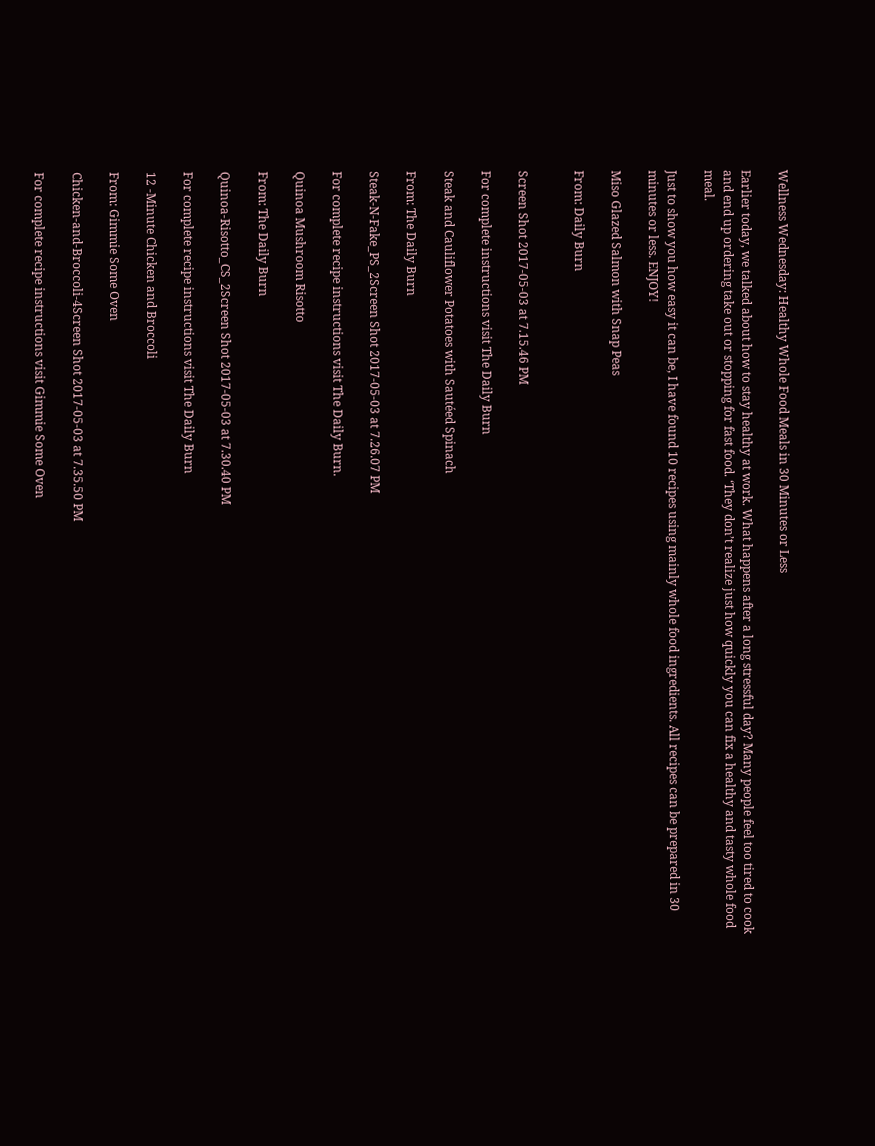Wellness Wednesday: Healthy Whole Food Meals in 30 Minutes or Less

Earlier today, we talked about how to stay healthy at work. What happens after a long stressful day? Many people feel too tired to cook and end up ordering take out or stopping for fast food. ‘They don’t realize just how quickly you can fix a healthy and tasty whole food meal.

Just to show you how easy it can be, I have found 10 recipes using mainly whole food ingredients. All recipes can be prepared in 30 minutes or less. ENJOY!

Miso Glazed Salmon with Snap Peas

From: Daily Burn


Screen Shot 2017-05-03 at 7.15.46 PM

For complete instructions visit The Daily Burn

Steak and Cauliflower Potatoes with Sautéed Spinach

From: The Daily Burn

Steak-N-Fake_PS_2Screen Shot 2017-05-03 at 7.26.07 PM

For complete recipe instructions visit The Daily Burn.

Quinoa Mushroom Risotto

From: The Daily Burn

Quinoa-Risotto_CS_2Screen Shot 2017-05-03 at 7.30.40 PM

For complete recipe instructions visit The Daily Burn

12 -Minute Chicken and Broccoli

From: Gimmie Some Oven

Chicken-and-Broccoli-4Screen Shot 2017-05-03 at 7.35.50 PM

For complete recipe instructions visit Gimmie Some Oven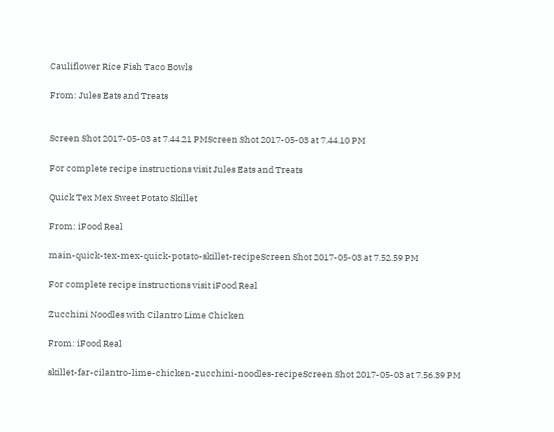Cauliflower Rice Fish Taco Bowls

From: Jules Eats and Treats


Screen Shot 2017-05-03 at 7.44.21 PMScreen Shot 2017-05-03 at 7.44.10 PM

For complete recipe instructions visit Jules Eats and Treats

Quick Tex Mex Sweet Potato Skillet

From: iFood Real

main-quick-tex-mex-quick-potato-skillet-recipeScreen Shot 2017-05-03 at 7.52.59 PM

For complete recipe instructions visit iFood Real

Zucchini Noodles with Cilantro Lime Chicken

From: iFood Real

skillet-far-cilantro-lime-chicken-zucchini-noodles-recipeScreen Shot 2017-05-03 at 7.56.39 PM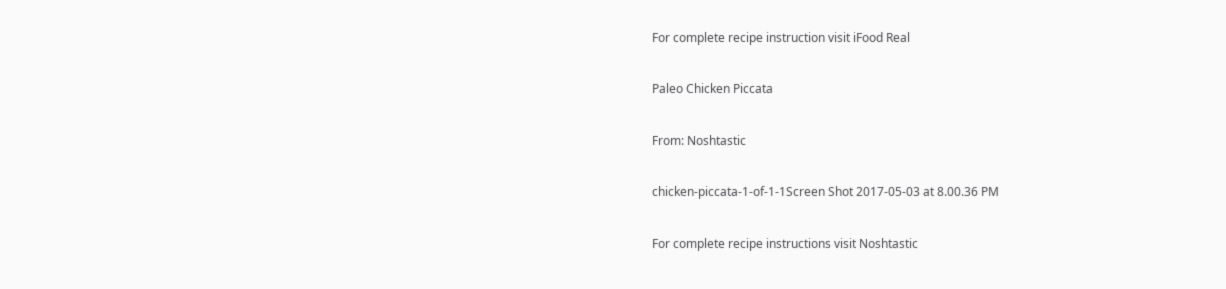For complete recipe instruction visit iFood Real

Paleo Chicken Piccata

From: Noshtastic

chicken-piccata-1-of-1-1Screen Shot 2017-05-03 at 8.00.36 PM

For complete recipe instructions visit Noshtastic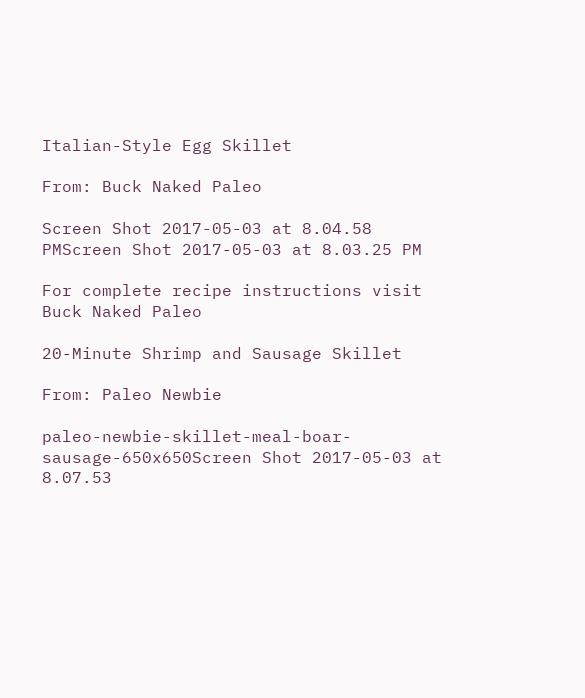Italian-Style Egg Skillet

From: Buck Naked Paleo

Screen Shot 2017-05-03 at 8.04.58 PMScreen Shot 2017-05-03 at 8.03.25 PM

For complete recipe instructions visit Buck Naked Paleo

20-Minute Shrimp and Sausage Skillet

From: Paleo Newbie

paleo-newbie-skillet-meal-boar-sausage-650x650Screen Shot 2017-05-03 at 8.07.53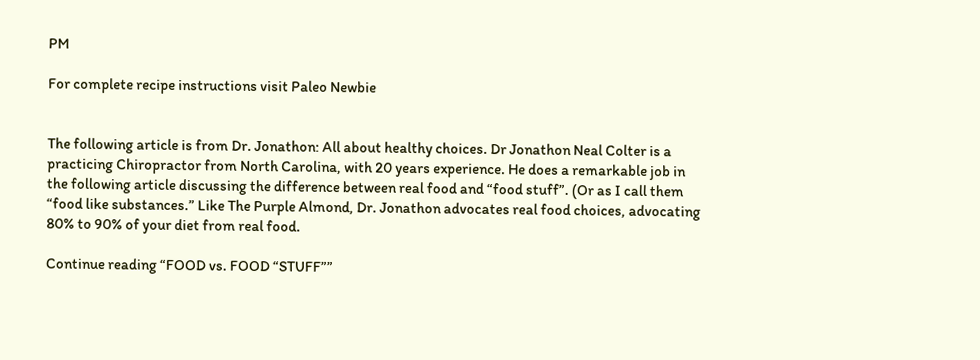PM

For complete recipe instructions visit Paleo Newbie


The following article is from Dr. Jonathon: All about healthy choices. Dr Jonathon Neal Colter is a practicing Chiropractor from North Carolina, with 20 years experience. He does a remarkable job in the following article discussing the difference between real food and “food stuff”. (Or as I call them “food like substances.” Like The Purple Almond, Dr. Jonathon advocates real food choices, advocating 80% to 90% of your diet from real food.

Continue reading “FOOD vs. FOOD “STUFF””